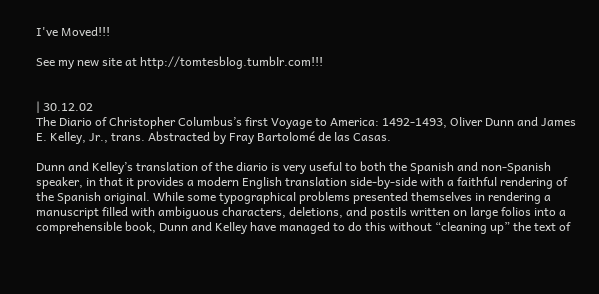I've Moved!!!

See my new site at http://tomtesblog.tumblr.com!!!


| 30.12.02
The Diario of Christopher Columbus’s first Voyage to America: 1492-1493, Oliver Dunn and James E. Kelley, Jr., trans. Abstracted by Fray Bartolomé de las Casas.

Dunn and Kelley’s translation of the diario is very useful to both the Spanish and non-Spanish speaker, in that it provides a modern English translation side-by-side with a faithful rendering of the Spanish original. While some typographical problems presented themselves in rendering a manuscript filled with ambiguous characters, deletions, and postils written on large folios into a comprehensible book, Dunn and Kelley have managed to do this without “cleaning up” the text of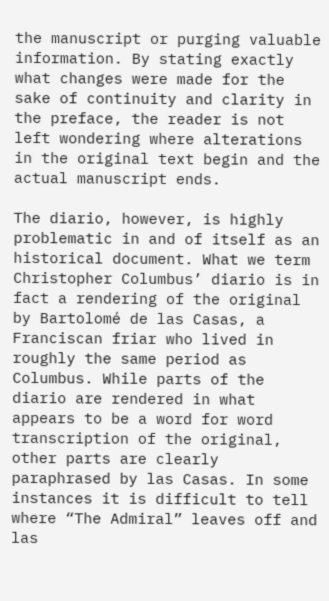the manuscript or purging valuable information. By stating exactly what changes were made for the sake of continuity and clarity in the preface, the reader is not left wondering where alterations in the original text begin and the actual manuscript ends.

The diario, however, is highly problematic in and of itself as an historical document. What we term Christopher Columbus’ diario is in fact a rendering of the original by Bartolomé de las Casas, a Franciscan friar who lived in roughly the same period as Columbus. While parts of the diario are rendered in what appears to be a word for word transcription of the original, other parts are clearly paraphrased by las Casas. In some instances it is difficult to tell where “The Admiral” leaves off and las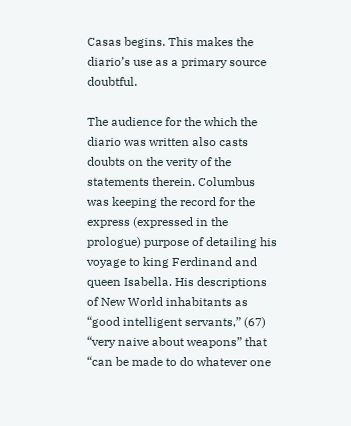Casas begins. This makes the diario’s use as a primary source doubtful.

The audience for the which the diario was written also casts doubts on the verity of the statements therein. Columbus was keeping the record for the express (expressed in the prologue) purpose of detailing his voyage to king Ferdinand and queen Isabella. His descriptions of New World inhabitants as “good intelligent servants,” (67) “very naive about weapons” that “can be made to do whatever one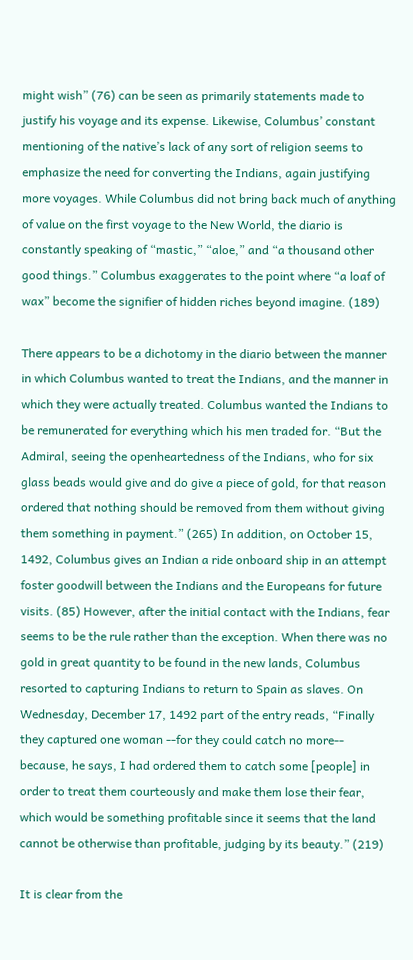might wish” (76) can be seen as primarily statements made to justify his voyage and its expense. Likewise, Columbus’ constant mentioning of the native’s lack of any sort of religion seems to emphasize the need for converting the Indians, again justifying more voyages. While Columbus did not bring back much of anything of value on the first voyage to the New World, the diario is constantly speaking of “mastic,” “aloe,” and “a thousand other good things.” Columbus exaggerates to the point where “a loaf of wax” become the signifier of hidden riches beyond imagine. (189)

There appears to be a dichotomy in the diario between the manner in which Columbus wanted to treat the Indians, and the manner in which they were actually treated. Columbus wanted the Indians to be remunerated for everything which his men traded for. “But the Admiral, seeing the openheartedness of the Indians, who for six glass beads would give and do give a piece of gold, for that reason ordered that nothing should be removed from them without giving them something in payment.” (265) In addition, on October 15, 1492, Columbus gives an Indian a ride onboard ship in an attempt foster goodwill between the Indians and the Europeans for future visits. (85) However, after the initial contact with the Indians, fear seems to be the rule rather than the exception. When there was no gold in great quantity to be found in the new lands, Columbus resorted to capturing Indians to return to Spain as slaves. On Wednesday, December 17, 1492 part of the entry reads, “Finally they captured one woman --for they could catch no more-- because, he says, I had ordered them to catch some [people] in order to treat them courteously and make them lose their fear, which would be something profitable since it seems that the land cannot be otherwise than profitable, judging by its beauty.” (219)

It is clear from the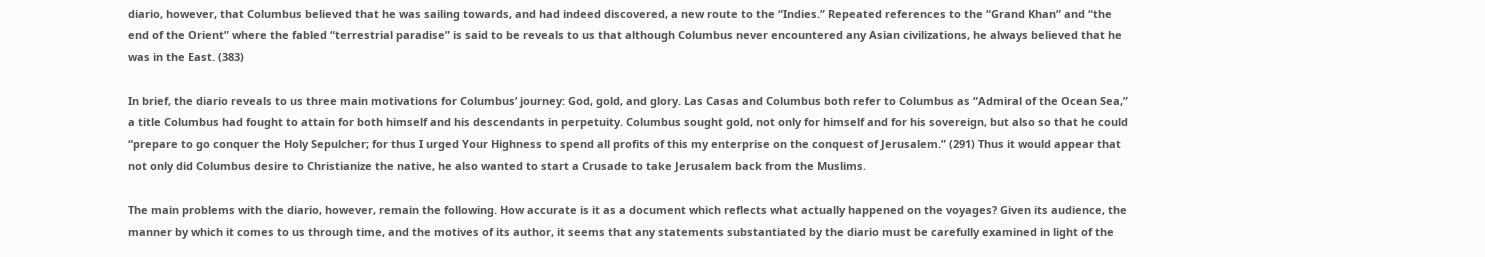diario, however, that Columbus believed that he was sailing towards, and had indeed discovered, a new route to the “Indies.” Repeated references to the “Grand Khan” and “the end of the Orient” where the fabled “terrestrial paradise” is said to be reveals to us that although Columbus never encountered any Asian civilizations, he always believed that he was in the East. (383)

In brief, the diario reveals to us three main motivations for Columbus’ journey: God, gold, and glory. Las Casas and Columbus both refer to Columbus as “Admiral of the Ocean Sea,” a title Columbus had fought to attain for both himself and his descendants in perpetuity. Columbus sought gold, not only for himself and for his sovereign, but also so that he could “prepare to go conquer the Holy Sepulcher; for thus I urged Your Highness to spend all profits of this my enterprise on the conquest of Jerusalem.” (291) Thus it would appear that not only did Columbus desire to Christianize the native, he also wanted to start a Crusade to take Jerusalem back from the Muslims.

The main problems with the diario, however, remain the following. How accurate is it as a document which reflects what actually happened on the voyages? Given its audience, the manner by which it comes to us through time, and the motives of its author, it seems that any statements substantiated by the diario must be carefully examined in light of the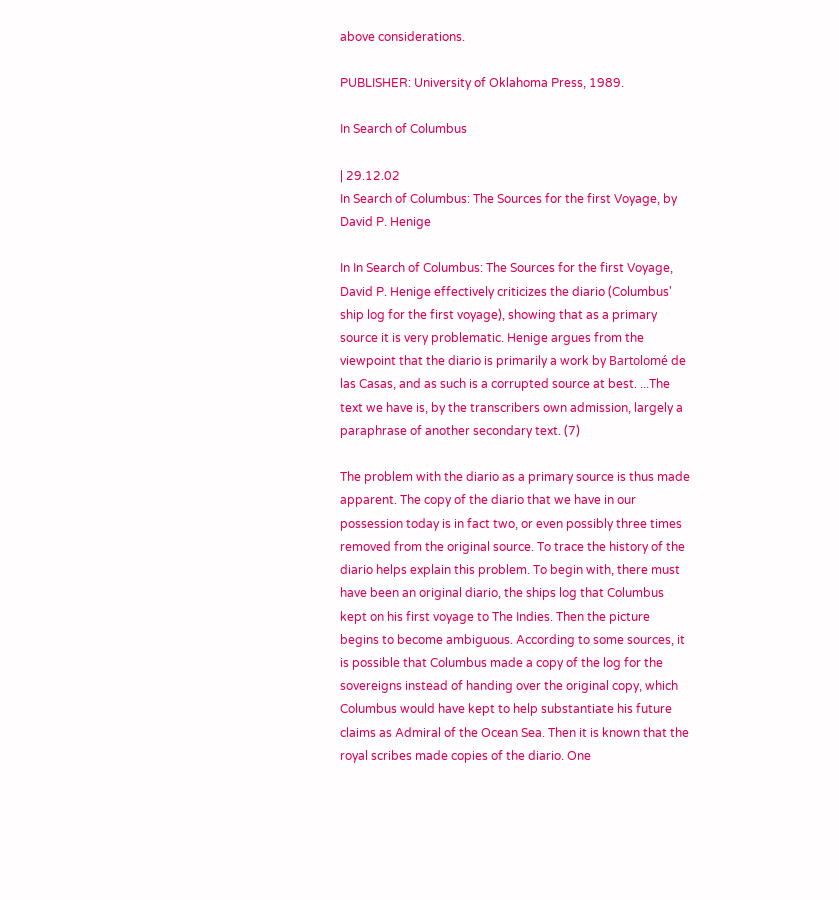above considerations.

PUBLISHER: University of Oklahoma Press, 1989.

In Search of Columbus

| 29.12.02
In Search of Columbus: The Sources for the first Voyage, by David P. Henige

In In Search of Columbus: The Sources for the first Voyage, David P. Henige effectively criticizes the diario (Columbus' ship log for the first voyage), showing that as a primary source it is very problematic. Henige argues from the viewpoint that the diario is primarily a work by Bartolomé de las Casas, and as such is a corrupted source at best. ...The text we have is, by the transcribers own admission, largely a paraphrase of another secondary text. (7)

The problem with the diario as a primary source is thus made apparent. The copy of the diario that we have in our possession today is in fact two, or even possibly three times removed from the original source. To trace the history of the diario helps explain this problem. To begin with, there must have been an original diario, the ships log that Columbus kept on his first voyage to The Indies. Then the picture begins to become ambiguous. According to some sources, it is possible that Columbus made a copy of the log for the sovereigns instead of handing over the original copy, which Columbus would have kept to help substantiate his future claims as Admiral of the Ocean Sea. Then it is known that the royal scribes made copies of the diario. One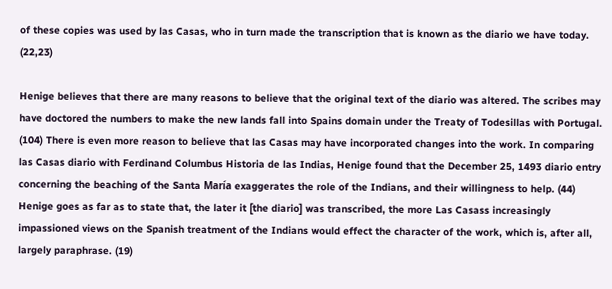of these copies was used by las Casas, who in turn made the transcription that is known as the diario we have today. (22,23)

Henige believes that there are many reasons to believe that the original text of the diario was altered. The scribes may have doctored the numbers to make the new lands fall into Spains domain under the Treaty of Todesillas with Portugal. (104) There is even more reason to believe that las Casas may have incorporated changes into the work. In comparing las Casas diario with Ferdinand Columbus Historia de las Indias, Henige found that the December 25, 1493 diario entry concerning the beaching of the Santa María exaggerates the role of the Indians, and their willingness to help. (44) Henige goes as far as to state that, the later it [the diario] was transcribed, the more Las Casass increasingly impassioned views on the Spanish treatment of the Indians would effect the character of the work, which is, after all, largely paraphrase. (19)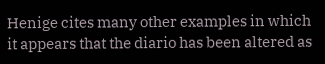Henige cites many other examples in which it appears that the diario has been altered as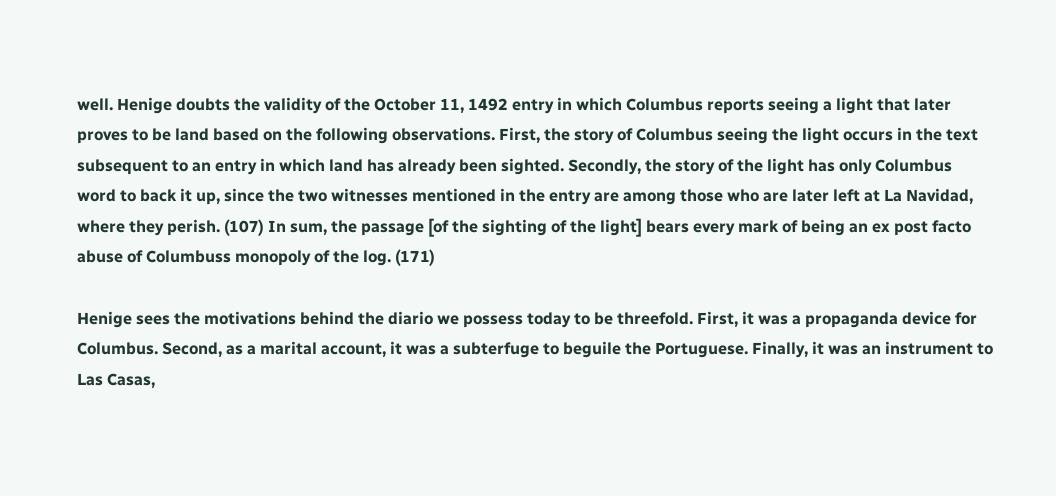well. Henige doubts the validity of the October 11, 1492 entry in which Columbus reports seeing a light that later proves to be land based on the following observations. First, the story of Columbus seeing the light occurs in the text subsequent to an entry in which land has already been sighted. Secondly, the story of the light has only Columbus word to back it up, since the two witnesses mentioned in the entry are among those who are later left at La Navidad, where they perish. (107) In sum, the passage [of the sighting of the light] bears every mark of being an ex post facto abuse of Columbuss monopoly of the log. (171)

Henige sees the motivations behind the diario we possess today to be threefold. First, it was a propaganda device for Columbus. Second, as a marital account, it was a subterfuge to beguile the Portuguese. Finally, it was an instrument to Las Casas,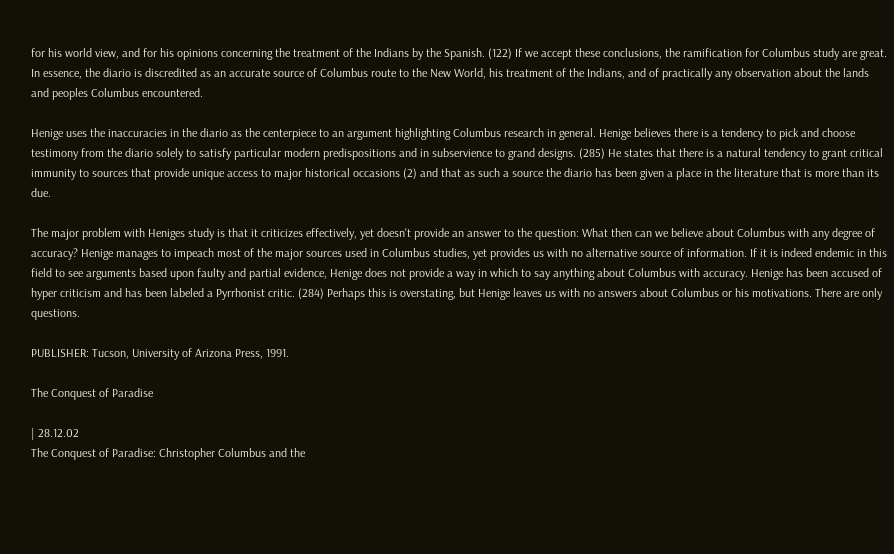for his world view, and for his opinions concerning the treatment of the Indians by the Spanish. (122) If we accept these conclusions, the ramification for Columbus study are great. In essence, the diario is discredited as an accurate source of Columbus route to the New World, his treatment of the Indians, and of practically any observation about the lands and peoples Columbus encountered.

Henige uses the inaccuracies in the diario as the centerpiece to an argument highlighting Columbus research in general. Henige believes there is a tendency to pick and choose testimony from the diario solely to satisfy particular modern predispositions and in subservience to grand designs. (285) He states that there is a natural tendency to grant critical immunity to sources that provide unique access to major historical occasions (2) and that as such a source the diario has been given a place in the literature that is more than its due.

The major problem with Heniges study is that it criticizes effectively, yet doesn't provide an answer to the question: What then can we believe about Columbus with any degree of accuracy? Henige manages to impeach most of the major sources used in Columbus studies, yet provides us with no alternative source of information. If it is indeed endemic in this field to see arguments based upon faulty and partial evidence, Henige does not provide a way in which to say anything about Columbus with accuracy. Henige has been accused of hyper criticism and has been labeled a Pyrrhonist critic. (284) Perhaps this is overstating, but Henige leaves us with no answers about Columbus or his motivations. There are only questions.

PUBLISHER: Tucson, University of Arizona Press, 1991.

The Conquest of Paradise

| 28.12.02
The Conquest of Paradise: Christopher Columbus and the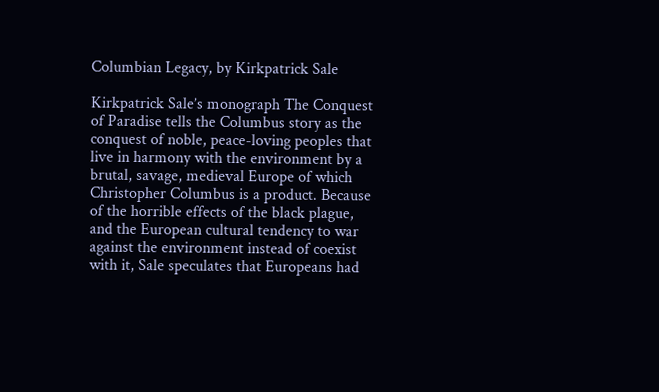Columbian Legacy, by Kirkpatrick Sale

Kirkpatrick Sale’s monograph The Conquest of Paradise tells the Columbus story as the conquest of noble, peace-loving peoples that live in harmony with the environment by a brutal, savage, medieval Europe of which Christopher Columbus is a product. Because of the horrible effects of the black plague, and the European cultural tendency to war against the environment instead of coexist with it, Sale speculates that Europeans had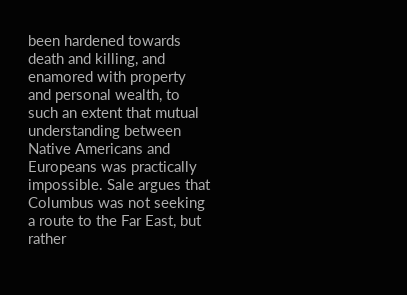been hardened towards death and killing, and enamored with property and personal wealth, to such an extent that mutual understanding between Native Americans and Europeans was practically impossible. Sale argues that Columbus was not seeking a route to the Far East, but rather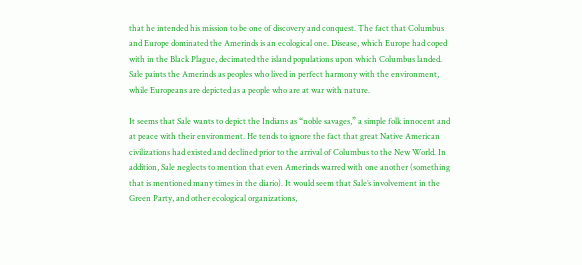that he intended his mission to be one of discovery and conquest. The fact that Columbus and Europe dominated the Amerinds is an ecological one. Disease, which Europe had coped with in the Black Plague, decimated the island populations upon which Columbus landed. Sale paints the Amerinds as peoples who lived in perfect harmony with the environment, while Europeans are depicted as a people who are at war with nature.

It seems that Sale wants to depict the Indians as “noble savages,” a simple folk innocent and at peace with their environment. He tends to ignore the fact that great Native American civilizations had existed and declined prior to the arrival of Columbus to the New World. In addition, Sale neglects to mention that even Amerinds warred with one another (something that is mentioned many times in the diario). It would seem that Sale’s involvement in the Green Party, and other ecological organizations,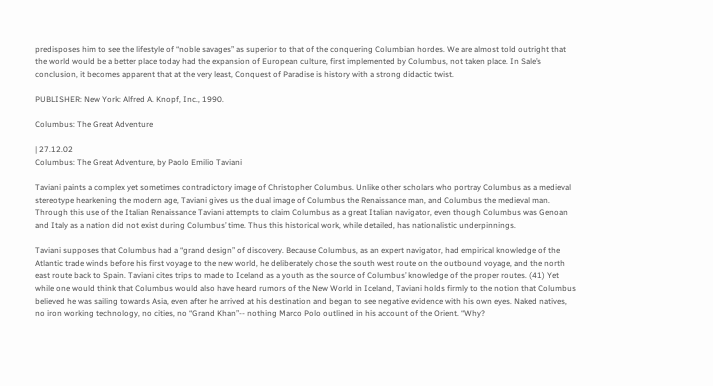predisposes him to see the lifestyle of “noble savages” as superior to that of the conquering Columbian hordes. We are almost told outright that the world would be a better place today had the expansion of European culture, first implemented by Columbus, not taken place. In Sale’s conclusion, it becomes apparent that at the very least, Conquest of Paradise is history with a strong didactic twist.

PUBLISHER: New York: Alfred A. Knopf, Inc., 1990.

Columbus: The Great Adventure

| 27.12.02
Columbus: The Great Adventure, by Paolo Emilio Taviani

Taviani paints a complex yet sometimes contradictory image of Christopher Columbus. Unlike other scholars who portray Columbus as a medieval stereotype hearkening the modern age, Taviani gives us the dual image of Columbus the Renaissance man, and Columbus the medieval man. Through this use of the Italian Renaissance Taviani attempts to claim Columbus as a great Italian navigator, even though Columbus was Genoan and Italy as a nation did not exist during Columbus’ time. Thus this historical work, while detailed, has nationalistic underpinnings.

Taviani supposes that Columbus had a “grand design” of discovery. Because Columbus, as an expert navigator, had empirical knowledge of the Atlantic trade winds before his first voyage to the new world, he deliberately chose the south west route on the outbound voyage, and the north east route back to Spain. Taviani cites trips to made to Iceland as a youth as the source of Columbus’ knowledge of the proper routes. (41) Yet while one would think that Columbus would also have heard rumors of the New World in Iceland, Taviani holds firmly to the notion that Columbus believed he was sailing towards Asia, even after he arrived at his destination and began to see negative evidence with his own eyes. Naked natives, no iron working technology, no cities, no “Grand Khan”-- nothing Marco Polo outlined in his account of the Orient. “Why?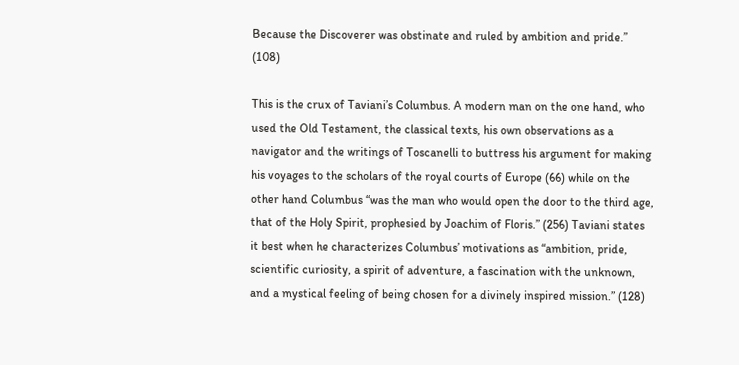Because the Discoverer was obstinate and ruled by ambition and pride.” (108)

This is the crux of Taviani’s Columbus. A modern man on the one hand, who used the Old Testament, the classical texts, his own observations as a navigator and the writings of Toscanelli to buttress his argument for making his voyages to the scholars of the royal courts of Europe (66) while on the other hand Columbus “was the man who would open the door to the third age, that of the Holy Spirit, prophesied by Joachim of Floris.” (256) Taviani states it best when he characterizes Columbus’ motivations as “ambition, pride, scientific curiosity, a spirit of adventure, a fascination with the unknown, and a mystical feeling of being chosen for a divinely inspired mission.” (128)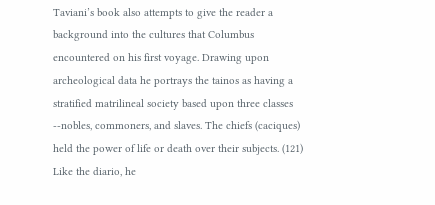Taviani’s book also attempts to give the reader a background into the cultures that Columbus encountered on his first voyage. Drawing upon archeological data he portrays the tainos as having a stratified matrilineal society based upon three classes --nobles, commoners, and slaves. The chiefs (caciques) held the power of life or death over their subjects. (121) Like the diario, he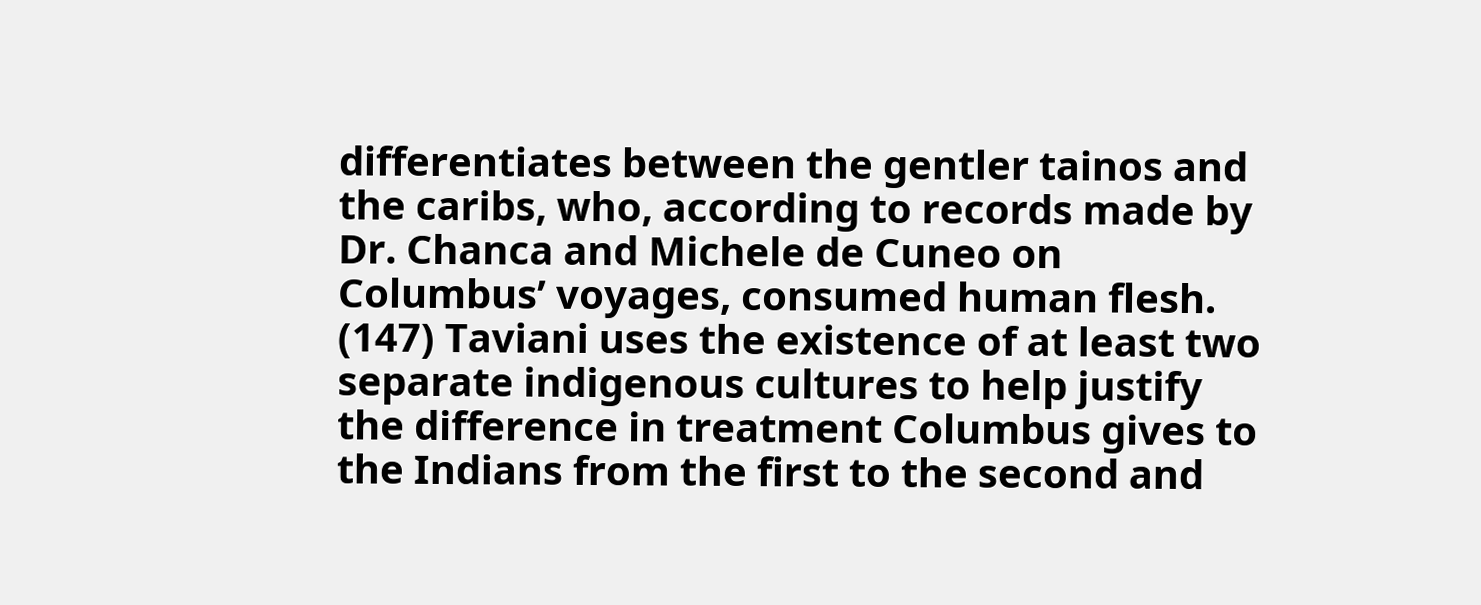differentiates between the gentler tainos and the caribs, who, according to records made by Dr. Chanca and Michele de Cuneo on Columbus’ voyages, consumed human flesh. (147) Taviani uses the existence of at least two separate indigenous cultures to help justify the difference in treatment Columbus gives to the Indians from the first to the second and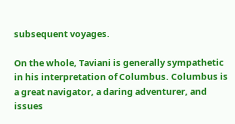subsequent voyages.

On the whole, Taviani is generally sympathetic in his interpretation of Columbus. Columbus is a great navigator, a daring adventurer, and issues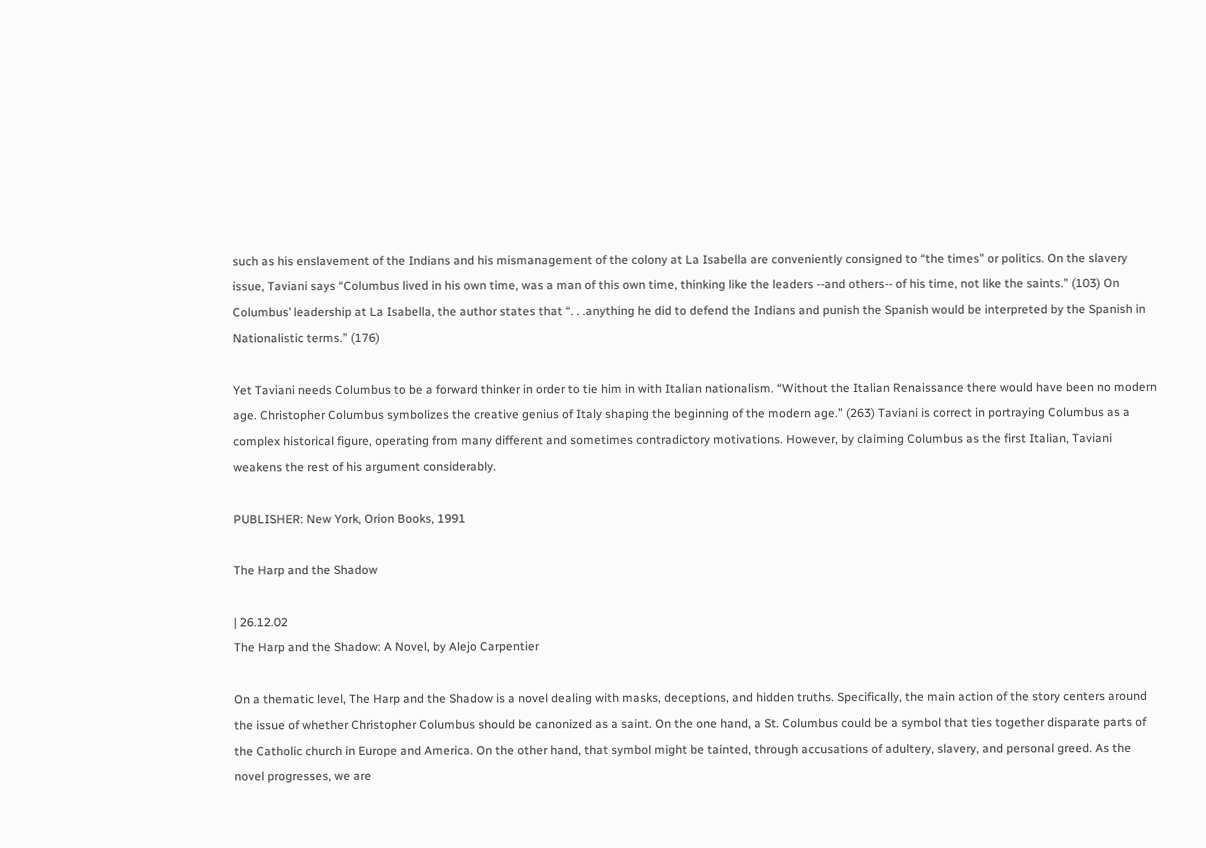such as his enslavement of the Indians and his mismanagement of the colony at La Isabella are conveniently consigned to “the times” or politics. On the slavery issue, Taviani says “Columbus lived in his own time, was a man of this own time, thinking like the leaders --and others-- of his time, not like the saints.” (103) On Columbus’ leadership at La Isabella, the author states that “. . .anything he did to defend the Indians and punish the Spanish would be interpreted by the Spanish in Nationalistic terms.” (176)

Yet Taviani needs Columbus to be a forward thinker in order to tie him in with Italian nationalism. “Without the Italian Renaissance there would have been no modern age. Christopher Columbus symbolizes the creative genius of Italy shaping the beginning of the modern age.” (263) Taviani is correct in portraying Columbus as a complex historical figure, operating from many different and sometimes contradictory motivations. However, by claiming Columbus as the first Italian, Taviani weakens the rest of his argument considerably.

PUBLISHER: New York, Orion Books, 1991

The Harp and the Shadow

| 26.12.02
The Harp and the Shadow: A Novel, by Alejo Carpentier

On a thematic level, The Harp and the Shadow is a novel dealing with masks, deceptions, and hidden truths. Specifically, the main action of the story centers around the issue of whether Christopher Columbus should be canonized as a saint. On the one hand, a St. Columbus could be a symbol that ties together disparate parts of the Catholic church in Europe and America. On the other hand, that symbol might be tainted, through accusations of adultery, slavery, and personal greed. As the novel progresses, we are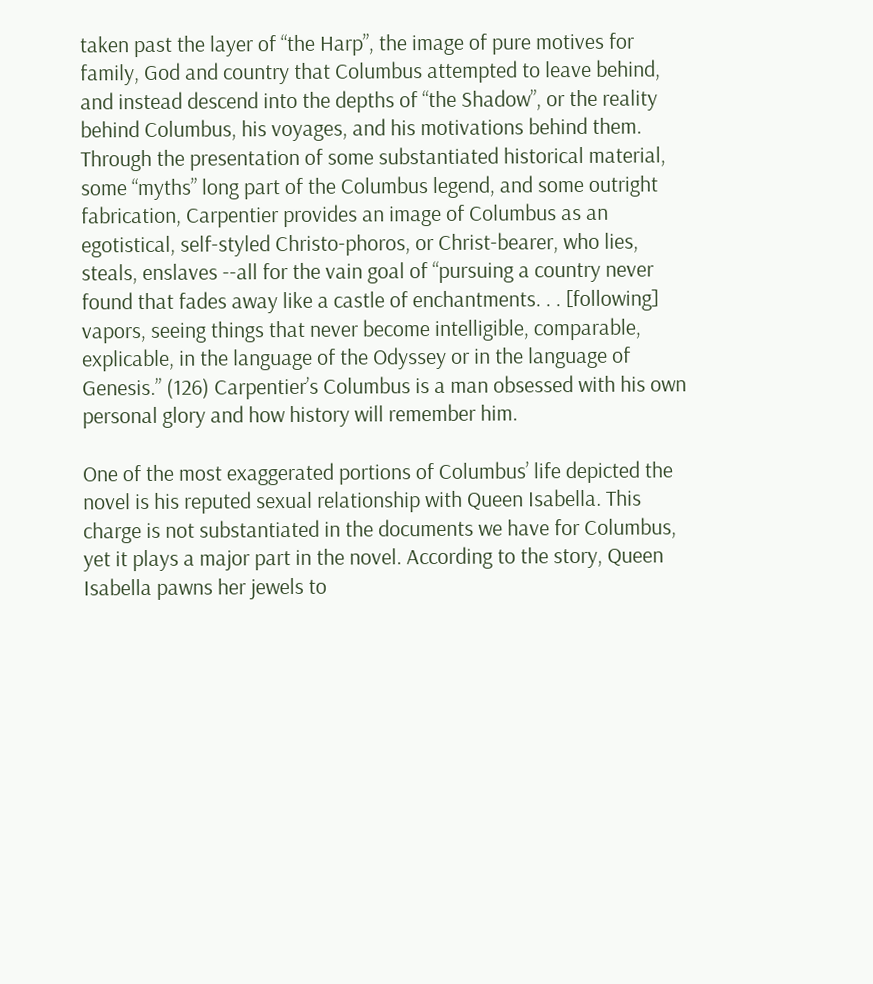taken past the layer of “the Harp”, the image of pure motives for family, God and country that Columbus attempted to leave behind, and instead descend into the depths of “the Shadow”, or the reality behind Columbus, his voyages, and his motivations behind them. Through the presentation of some substantiated historical material, some “myths” long part of the Columbus legend, and some outright fabrication, Carpentier provides an image of Columbus as an egotistical, self-styled Christo-phoros, or Christ-bearer, who lies, steals, enslaves --all for the vain goal of “pursuing a country never found that fades away like a castle of enchantments. . . [following] vapors, seeing things that never become intelligible, comparable, explicable, in the language of the Odyssey or in the language of Genesis.” (126) Carpentier’s Columbus is a man obsessed with his own personal glory and how history will remember him.

One of the most exaggerated portions of Columbus’ life depicted the novel is his reputed sexual relationship with Queen Isabella. This charge is not substantiated in the documents we have for Columbus, yet it plays a major part in the novel. According to the story, Queen Isabella pawns her jewels to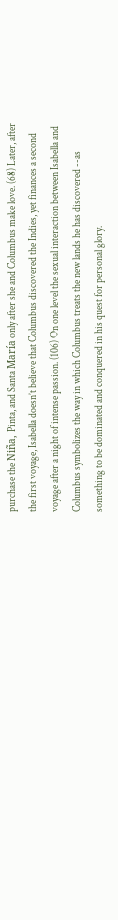purchase the Niña, Pinta, and Santa María only after she and Columbus make love. (68) Later, after the first voyage, Isabella doesn’t believe that Columbus discovered the Indies, yet finances a second voyage after a night of intense passion. (106) On one level the sexual interaction between Isabella and Columbus symbolizes the way in which Columbus treats the new lands he has discovered --as something to be dominated and conquered in his quest for personal glory.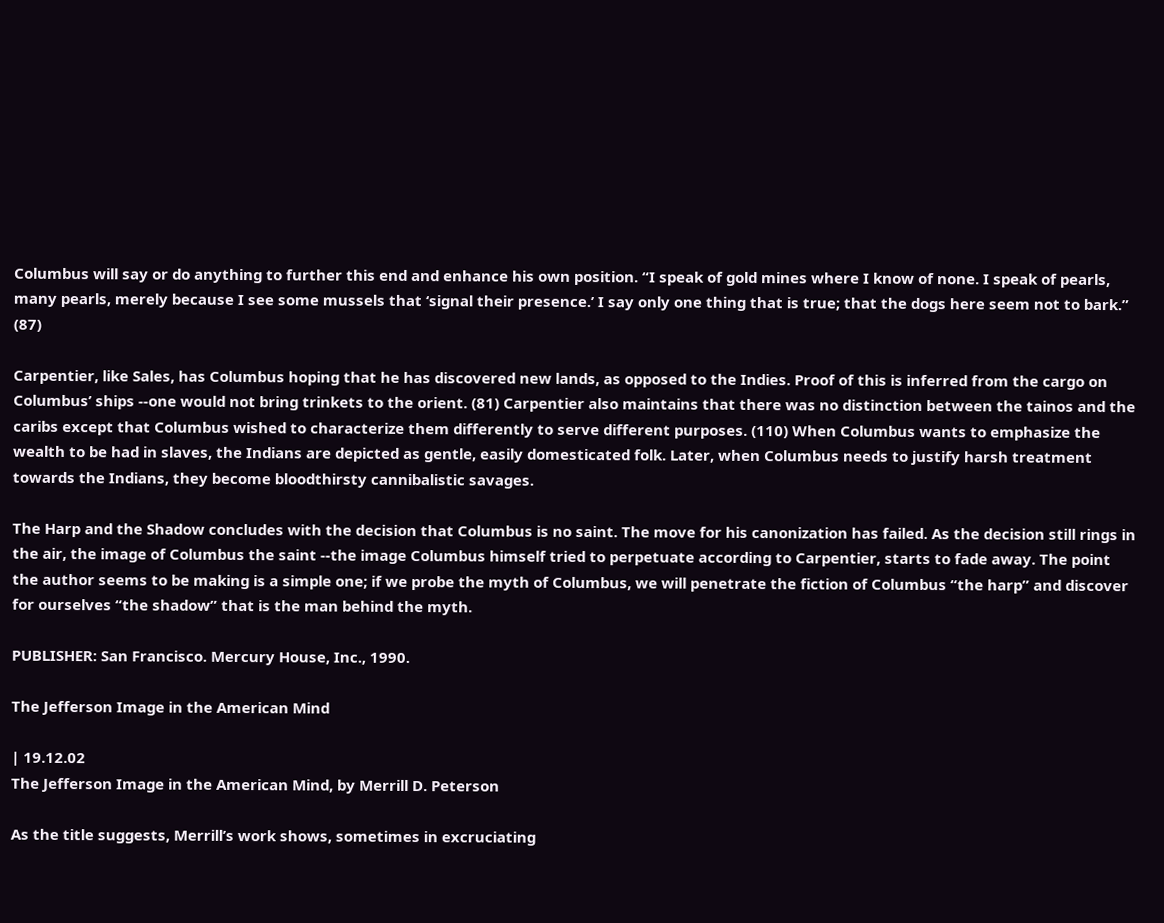Columbus will say or do anything to further this end and enhance his own position. “I speak of gold mines where I know of none. I speak of pearls, many pearls, merely because I see some mussels that ‘signal their presence.’ I say only one thing that is true; that the dogs here seem not to bark.” (87)

Carpentier, like Sales, has Columbus hoping that he has discovered new lands, as opposed to the Indies. Proof of this is inferred from the cargo on Columbus’ ships --one would not bring trinkets to the orient. (81) Carpentier also maintains that there was no distinction between the tainos and the caribs except that Columbus wished to characterize them differently to serve different purposes. (110) When Columbus wants to emphasize the wealth to be had in slaves, the Indians are depicted as gentle, easily domesticated folk. Later, when Columbus needs to justify harsh treatment towards the Indians, they become bloodthirsty cannibalistic savages.

The Harp and the Shadow concludes with the decision that Columbus is no saint. The move for his canonization has failed. As the decision still rings in the air, the image of Columbus the saint --the image Columbus himself tried to perpetuate according to Carpentier, starts to fade away. The point the author seems to be making is a simple one; if we probe the myth of Columbus, we will penetrate the fiction of Columbus “the harp” and discover for ourselves “the shadow” that is the man behind the myth.

PUBLISHER: San Francisco. Mercury House, Inc., 1990.

The Jefferson Image in the American Mind

| 19.12.02
The Jefferson Image in the American Mind, by Merrill D. Peterson

As the title suggests, Merrill’s work shows, sometimes in excruciating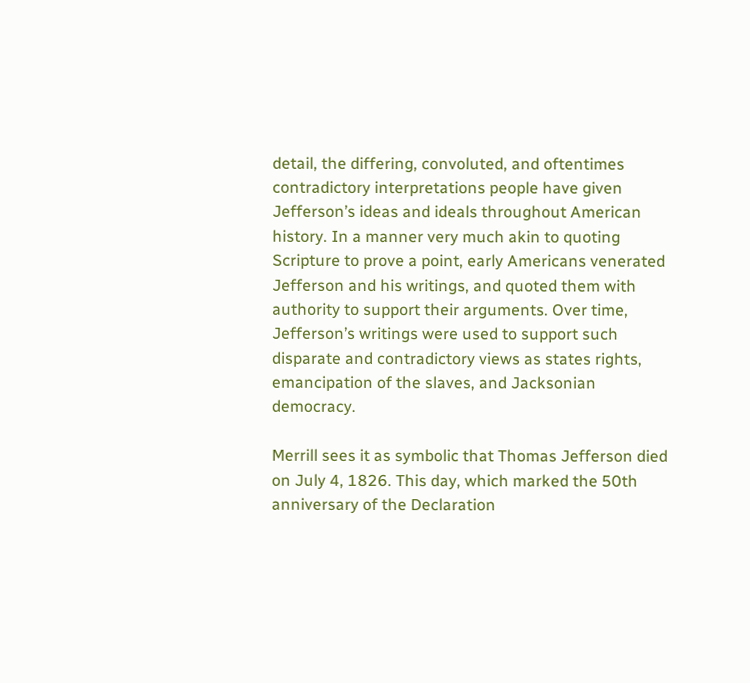detail, the differing, convoluted, and oftentimes contradictory interpretations people have given Jefferson’s ideas and ideals throughout American history. In a manner very much akin to quoting Scripture to prove a point, early Americans venerated Jefferson and his writings, and quoted them with authority to support their arguments. Over time, Jefferson’s writings were used to support such disparate and contradictory views as states rights, emancipation of the slaves, and Jacksonian democracy.

Merrill sees it as symbolic that Thomas Jefferson died on July 4, 1826. This day, which marked the 50th anniversary of the Declaration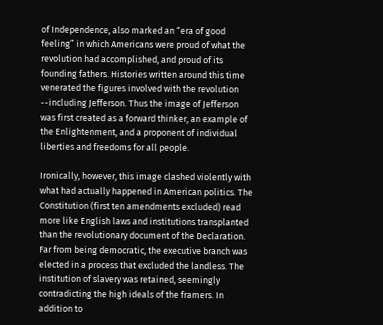of Independence, also marked an “era of good feeling” in which Americans were proud of what the revolution had accomplished, and proud of its founding fathers. Histories written around this time venerated the figures involved with the revolution --including Jefferson. Thus the image of Jefferson was first created as a forward thinker, an example of the Enlightenment, and a proponent of individual liberties and freedoms for all people.

Ironically, however, this image clashed violently with what had actually happened in American politics. The Constitution (first ten amendments excluded) read more like English laws and institutions transplanted than the revolutionary document of the Declaration. Far from being democratic, the executive branch was elected in a process that excluded the landless. The institution of slavery was retained, seemingly contradicting the high ideals of the framers. In addition to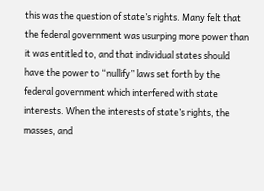this was the question of state’s rights. Many felt that the federal government was usurping more power than it was entitled to, and that individual states should have the power to “nullify” laws set forth by the federal government which interfered with state interests. When the interests of state’s rights, the masses, and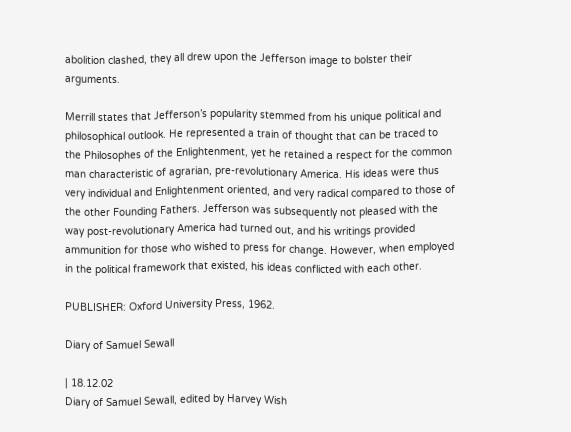abolition clashed, they all drew upon the Jefferson image to bolster their arguments.

Merrill states that Jefferson’s popularity stemmed from his unique political and philosophical outlook. He represented a train of thought that can be traced to the Philosophes of the Enlightenment, yet he retained a respect for the common man characteristic of agrarian, pre-revolutionary America. His ideas were thus very individual and Enlightenment oriented, and very radical compared to those of the other Founding Fathers. Jefferson was subsequently not pleased with the way post-revolutionary America had turned out, and his writings provided ammunition for those who wished to press for change. However, when employed in the political framework that existed, his ideas conflicted with each other.

PUBLISHER: Oxford University Press, 1962.

Diary of Samuel Sewall

| 18.12.02
Diary of Samuel Sewall, edited by Harvey Wish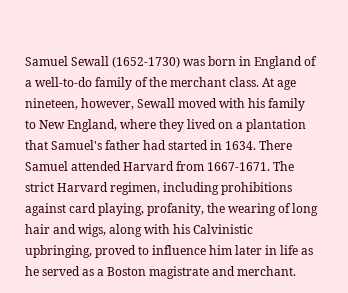Samuel Sewall (1652-1730) was born in England of a well-to-do family of the merchant class. At age nineteen, however, Sewall moved with his family to New England, where they lived on a plantation that Samuel's father had started in 1634. There Samuel attended Harvard from 1667-1671. The strict Harvard regimen, including prohibitions against card playing, profanity, the wearing of long hair and wigs, along with his Calvinistic upbringing, proved to influence him later in life as he served as a Boston magistrate and merchant.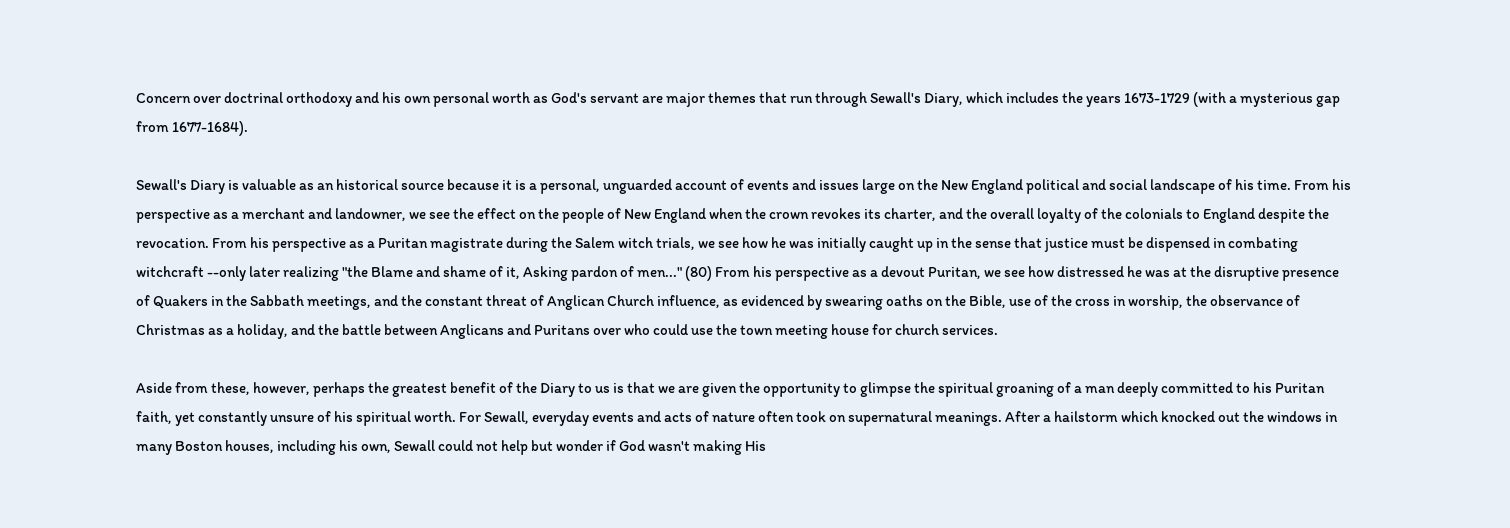Concern over doctrinal orthodoxy and his own personal worth as God's servant are major themes that run through Sewall's Diary, which includes the years 1673-1729 (with a mysterious gap from 1677-1684).

Sewall's Diary is valuable as an historical source because it is a personal, unguarded account of events and issues large on the New England political and social landscape of his time. From his perspective as a merchant and landowner, we see the effect on the people of New England when the crown revokes its charter, and the overall loyalty of the colonials to England despite the revocation. From his perspective as a Puritan magistrate during the Salem witch trials, we see how he was initially caught up in the sense that justice must be dispensed in combating witchcraft --only later realizing "the Blame and shame of it, Asking pardon of men..." (80) From his perspective as a devout Puritan, we see how distressed he was at the disruptive presence of Quakers in the Sabbath meetings, and the constant threat of Anglican Church influence, as evidenced by swearing oaths on the Bible, use of the cross in worship, the observance of Christmas as a holiday, and the battle between Anglicans and Puritans over who could use the town meeting house for church services.

Aside from these, however, perhaps the greatest benefit of the Diary to us is that we are given the opportunity to glimpse the spiritual groaning of a man deeply committed to his Puritan faith, yet constantly unsure of his spiritual worth. For Sewall, everyday events and acts of nature often took on supernatural meanings. After a hailstorm which knocked out the windows in many Boston houses, including his own, Sewall could not help but wonder if God wasn't making His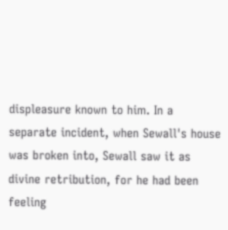displeasure known to him. In a separate incident, when Sewall's house was broken into, Sewall saw it as divine retribution, for he had been feeling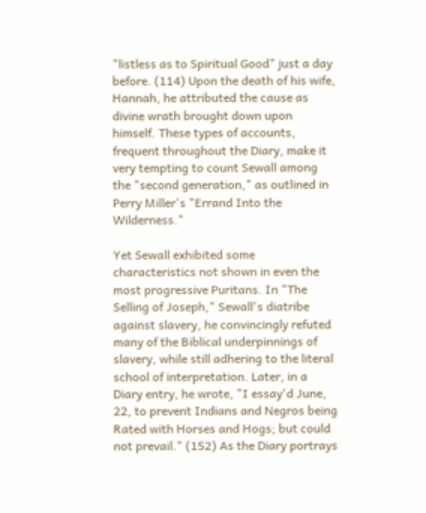"listless as to Spiritual Good" just a day before. (114) Upon the death of his wife, Hannah, he attributed the cause as divine wrath brought down upon himself. These types of accounts, frequent throughout the Diary, make it very tempting to count Sewall among the "second generation," as outlined in Perry Miller's "Errand Into the Wilderness."

Yet Sewall exhibited some characteristics not shown in even the most progressive Puritans. In "The Selling of Joseph," Sewall's diatribe against slavery, he convincingly refuted many of the Biblical underpinnings of slavery, while still adhering to the literal school of interpretation. Later, in a Diary entry, he wrote, "I essay'd June, 22, to prevent Indians and Negros being Rated with Horses and Hogs; but could not prevail." (152) As the Diary portrays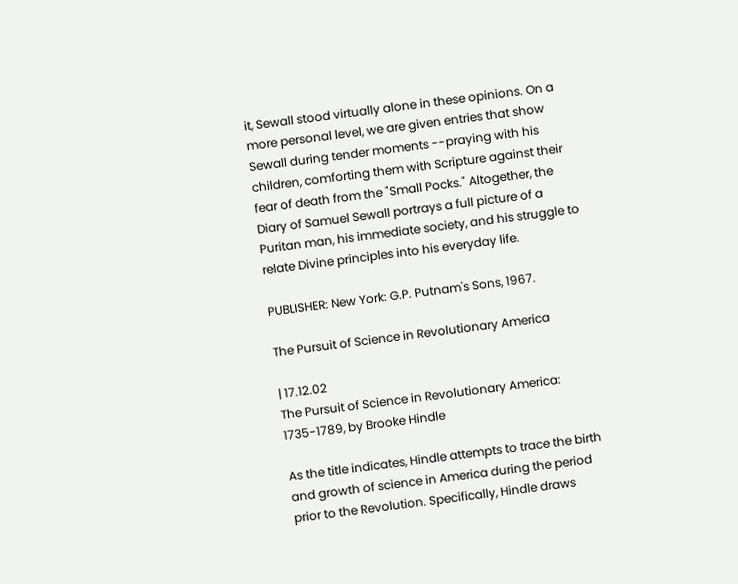it, Sewall stood virtually alone in these opinions. On a more personal level, we are given entries that show Sewall during tender moments --praying with his children, comforting them with Scripture against their fear of death from the "Small Pocks." Altogether, the Diary of Samuel Sewall portrays a full picture of a Puritan man, his immediate society, and his struggle to relate Divine principles into his everyday life.

PUBLISHER: New York: G.P. Putnam's Sons, 1967.

The Pursuit of Science in Revolutionary America

| 17.12.02
The Pursuit of Science in Revolutionary America: 1735-1789, by Brooke Hindle

As the title indicates, Hindle attempts to trace the birth and growth of science in America during the period prior to the Revolution. Specifically, Hindle draws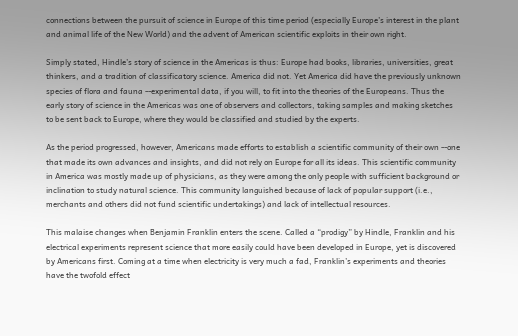connections between the pursuit of science in Europe of this time period (especially Europe’s interest in the plant and animal life of the New World) and the advent of American scientific exploits in their own right.

Simply stated, Hindle’s story of science in the Americas is thus: Europe had books, libraries, universities, great thinkers, and a tradition of classificatory science. America did not. Yet America did have the previously unknown species of flora and fauna --experimental data, if you will, to fit into the theories of the Europeans. Thus the early story of science in the Americas was one of observers and collectors, taking samples and making sketches to be sent back to Europe, where they would be classified and studied by the experts.

As the period progressed, however, Americans made efforts to establish a scientific community of their own --one that made its own advances and insights, and did not rely on Europe for all its ideas. This scientific community in America was mostly made up of physicians, as they were among the only people with sufficient background or inclination to study natural science. This community languished because of lack of popular support (i.e., merchants and others did not fund scientific undertakings) and lack of intellectual resources.

This malaise changes when Benjamin Franklin enters the scene. Called a “prodigy” by Hindle, Franklin and his electrical experiments represent science that more easily could have been developed in Europe, yet is discovered by Americans first. Coming at a time when electricity is very much a fad, Franklin’s experiments and theories have the twofold effect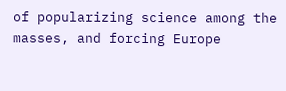of popularizing science among the masses, and forcing Europe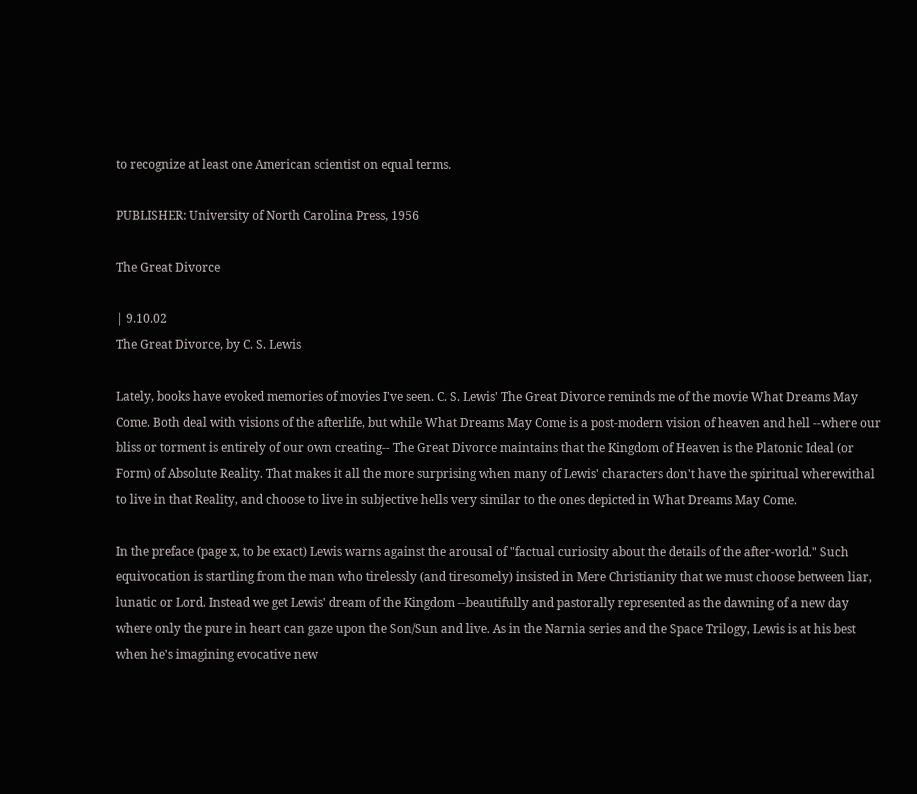to recognize at least one American scientist on equal terms.

PUBLISHER: University of North Carolina Press, 1956

The Great Divorce

| 9.10.02
The Great Divorce, by C. S. Lewis

Lately, books have evoked memories of movies I've seen. C. S. Lewis' The Great Divorce reminds me of the movie What Dreams May Come. Both deal with visions of the afterlife, but while What Dreams May Come is a post-modern vision of heaven and hell --where our bliss or torment is entirely of our own creating-- The Great Divorce maintains that the Kingdom of Heaven is the Platonic Ideal (or Form) of Absolute Reality. That makes it all the more surprising when many of Lewis' characters don't have the spiritual wherewithal to live in that Reality, and choose to live in subjective hells very similar to the ones depicted in What Dreams May Come.

In the preface (page x, to be exact) Lewis warns against the arousal of "factual curiosity about the details of the after-world." Such equivocation is startling from the man who tirelessly (and tiresomely) insisted in Mere Christianity that we must choose between liar, lunatic or Lord. Instead we get Lewis' dream of the Kingdom --beautifully and pastorally represented as the dawning of a new day where only the pure in heart can gaze upon the Son/Sun and live. As in the Narnia series and the Space Trilogy, Lewis is at his best when he's imagining evocative new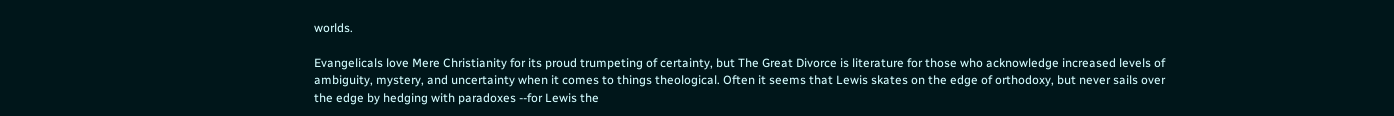worlds.

Evangelicals love Mere Christianity for its proud trumpeting of certainty, but The Great Divorce is literature for those who acknowledge increased levels of ambiguity, mystery, and uncertainty when it comes to things theological. Often it seems that Lewis skates on the edge of orthodoxy, but never sails over the edge by hedging with paradoxes --for Lewis the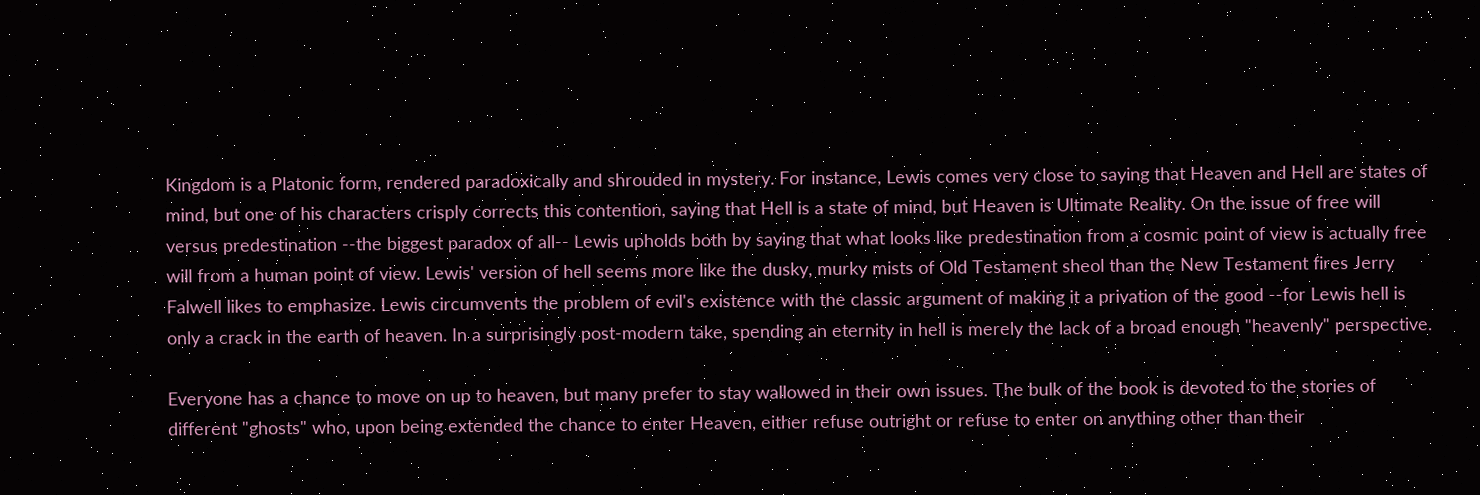Kingdom is a Platonic form, rendered paradoxically and shrouded in mystery. For instance, Lewis comes very close to saying that Heaven and Hell are states of mind, but one of his characters crisply corrects this contention, saying that Hell is a state of mind, but Heaven is Ultimate Reality. On the issue of free will versus predestination --the biggest paradox of all-- Lewis upholds both by saying that what looks like predestination from a cosmic point of view is actually free will from a human point of view. Lewis' version of hell seems more like the dusky, murky mists of Old Testament sheol than the New Testament fires Jerry Falwell likes to emphasize. Lewis circumvents the problem of evil's existence with the classic argument of making it a privation of the good --for Lewis hell is only a crack in the earth of heaven. In a surprisingly post-modern take, spending an eternity in hell is merely the lack of a broad enough "heavenly" perspective.

Everyone has a chance to move on up to heaven, but many prefer to stay wallowed in their own issues. The bulk of the book is devoted to the stories of different "ghosts" who, upon being extended the chance to enter Heaven, either refuse outright or refuse to enter on anything other than their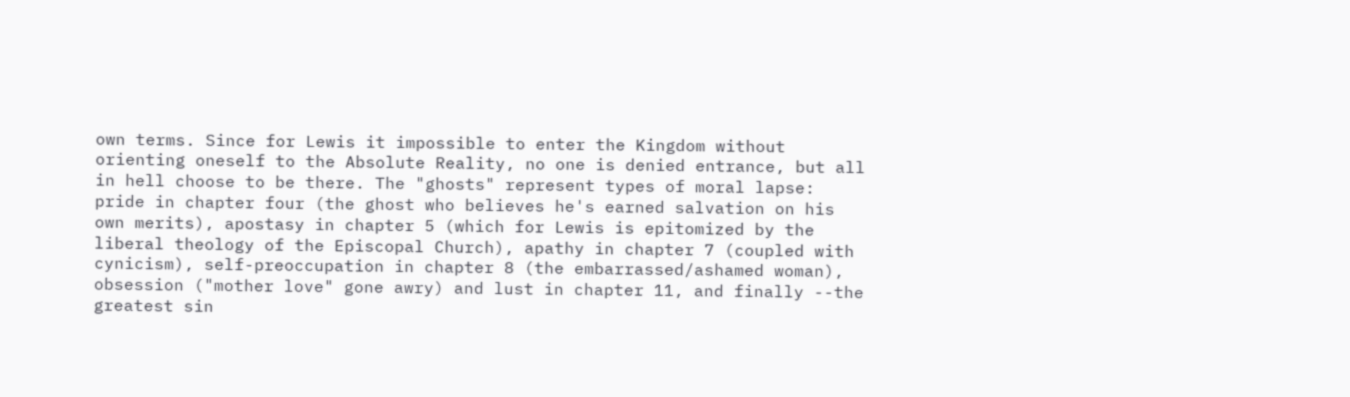own terms. Since for Lewis it impossible to enter the Kingdom without orienting oneself to the Absolute Reality, no one is denied entrance, but all in hell choose to be there. The "ghosts" represent types of moral lapse: pride in chapter four (the ghost who believes he's earned salvation on his own merits), apostasy in chapter 5 (which for Lewis is epitomized by the liberal theology of the Episcopal Church), apathy in chapter 7 (coupled with cynicism), self-preoccupation in chapter 8 (the embarrassed/ashamed woman), obsession ("mother love" gone awry) and lust in chapter 11, and finally --the greatest sin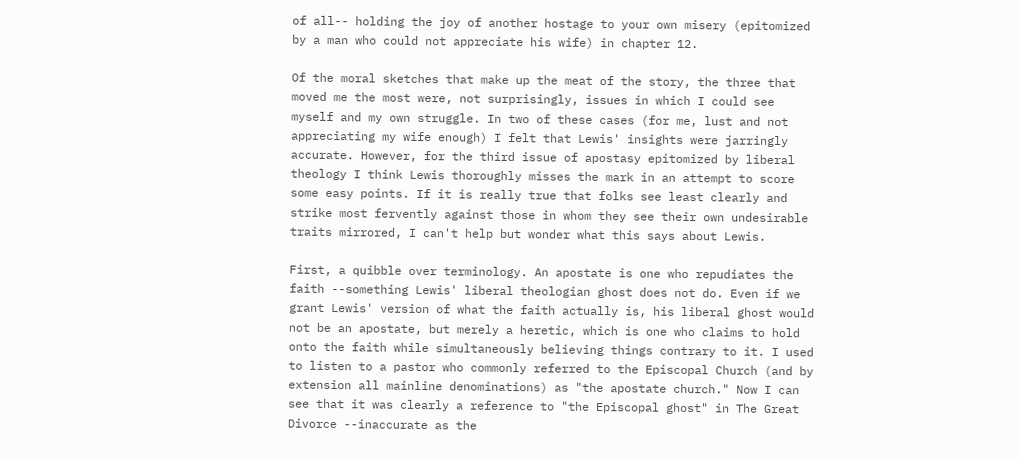of all-- holding the joy of another hostage to your own misery (epitomized by a man who could not appreciate his wife) in chapter 12.

Of the moral sketches that make up the meat of the story, the three that moved me the most were, not surprisingly, issues in which I could see myself and my own struggle. In two of these cases (for me, lust and not appreciating my wife enough) I felt that Lewis' insights were jarringly accurate. However, for the third issue of apostasy epitomized by liberal theology I think Lewis thoroughly misses the mark in an attempt to score some easy points. If it is really true that folks see least clearly and strike most fervently against those in whom they see their own undesirable traits mirrored, I can't help but wonder what this says about Lewis.

First, a quibble over terminology. An apostate is one who repudiates the faith --something Lewis' liberal theologian ghost does not do. Even if we grant Lewis' version of what the faith actually is, his liberal ghost would not be an apostate, but merely a heretic, which is one who claims to hold onto the faith while simultaneously believing things contrary to it. I used to listen to a pastor who commonly referred to the Episcopal Church (and by extension all mainline denominations) as "the apostate church." Now I can see that it was clearly a reference to "the Episcopal ghost" in The Great Divorce --inaccurate as the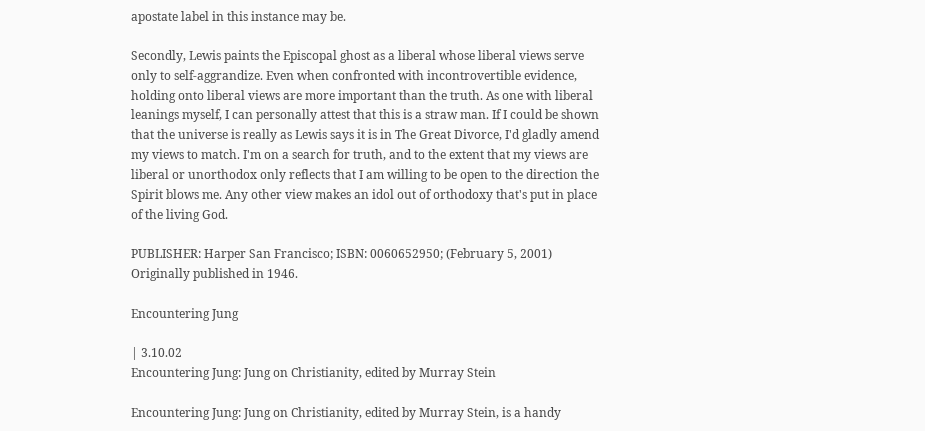apostate label in this instance may be.

Secondly, Lewis paints the Episcopal ghost as a liberal whose liberal views serve only to self-aggrandize. Even when confronted with incontrovertible evidence, holding onto liberal views are more important than the truth. As one with liberal leanings myself, I can personally attest that this is a straw man. If I could be shown that the universe is really as Lewis says it is in The Great Divorce, I'd gladly amend my views to match. I'm on a search for truth, and to the extent that my views are liberal or unorthodox only reflects that I am willing to be open to the direction the Spirit blows me. Any other view makes an idol out of orthodoxy that's put in place of the living God.

PUBLISHER: Harper San Francisco; ISBN: 0060652950; (February 5, 2001) Originally published in 1946.

Encountering Jung

| 3.10.02
Encountering Jung: Jung on Christianity, edited by Murray Stein

Encountering Jung: Jung on Christianity, edited by Murray Stein, is a handy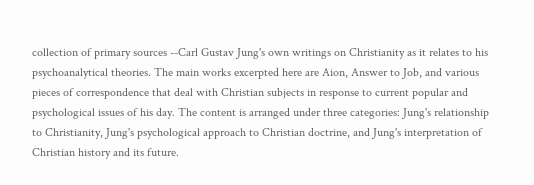collection of primary sources --Carl Gustav Jung's own writings on Christianity as it relates to his psychoanalytical theories. The main works excerpted here are Aion, Answer to Job, and various pieces of correspondence that deal with Christian subjects in response to current popular and psychological issues of his day. The content is arranged under three categories: Jung's relationship to Christianity, Jung's psychological approach to Christian doctrine, and Jung's interpretation of Christian history and its future.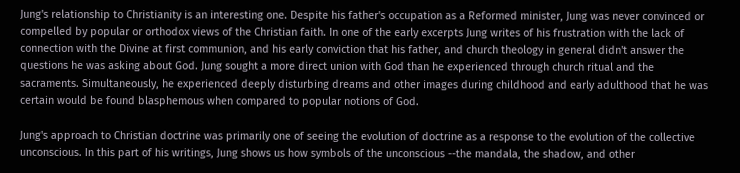Jung's relationship to Christianity is an interesting one. Despite his father's occupation as a Reformed minister, Jung was never convinced or compelled by popular or orthodox views of the Christian faith. In one of the early excerpts Jung writes of his frustration with the lack of connection with the Divine at first communion, and his early conviction that his father, and church theology in general didn't answer the questions he was asking about God. Jung sought a more direct union with God than he experienced through church ritual and the sacraments. Simultaneously, he experienced deeply disturbing dreams and other images during childhood and early adulthood that he was certain would be found blasphemous when compared to popular notions of God.

Jung's approach to Christian doctrine was primarily one of seeing the evolution of doctrine as a response to the evolution of the collective unconscious. In this part of his writings, Jung shows us how symbols of the unconscious --the mandala, the shadow, and other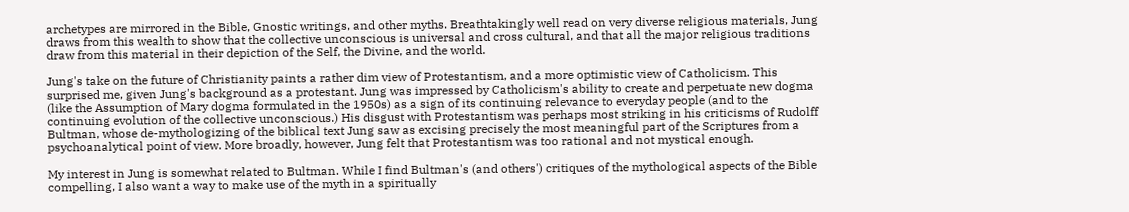archetypes are mirrored in the Bible, Gnostic writings, and other myths. Breathtakingly well read on very diverse religious materials, Jung draws from this wealth to show that the collective unconscious is universal and cross cultural, and that all the major religious traditions draw from this material in their depiction of the Self, the Divine, and the world.

Jung's take on the future of Christianity paints a rather dim view of Protestantism, and a more optimistic view of Catholicism. This surprised me, given Jung's background as a protestant. Jung was impressed by Catholicism's ability to create and perpetuate new dogma (like the Assumption of Mary dogma formulated in the 1950s) as a sign of its continuing relevance to everyday people (and to the continuing evolution of the collective unconscious.) His disgust with Protestantism was perhaps most striking in his criticisms of Rudolff Bultman, whose de-mythologizing of the biblical text Jung saw as excising precisely the most meaningful part of the Scriptures from a psychoanalytical point of view. More broadly, however, Jung felt that Protestantism was too rational and not mystical enough.

My interest in Jung is somewhat related to Bultman. While I find Bultman's (and others') critiques of the mythological aspects of the Bible compelling, I also want a way to make use of the myth in a spiritually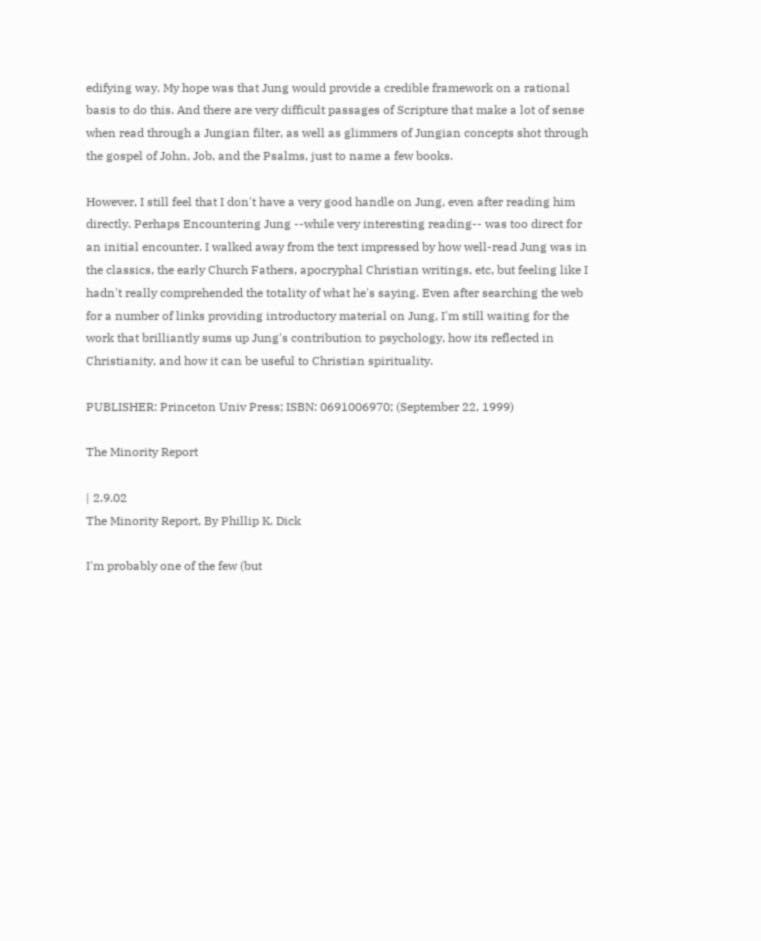edifying way. My hope was that Jung would provide a credible framework on a rational basis to do this. And there are very difficult passages of Scripture that make a lot of sense when read through a Jungian filter, as well as glimmers of Jungian concepts shot through the gospel of John, Job, and the Psalms, just to name a few books.

However, I still feel that I don't have a very good handle on Jung, even after reading him directly. Perhaps Encountering Jung --while very interesting reading-- was too direct for an initial encounter. I walked away from the text impressed by how well-read Jung was in the classics, the early Church Fathers, apocryphal Christian writings, etc, but feeling like I hadn't really comprehended the totality of what he's saying. Even after searching the web for a number of links providing introductory material on Jung, I'm still waiting for the work that brilliantly sums up Jung's contribution to psychology, how its reflected in Christianity, and how it can be useful to Christian spirituality.

PUBLISHER: Princeton Univ Press; ISBN: 0691006970; (September 22, 1999)

The Minority Report

| 2.9.02
The Minority Report, By Phillip K. Dick

I'm probably one of the few (but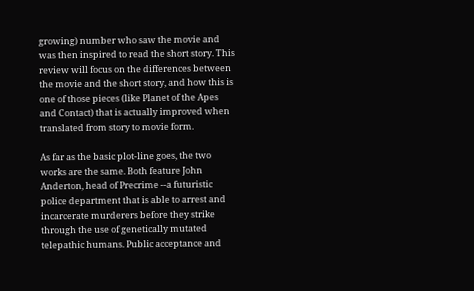growing) number who saw the movie and was then inspired to read the short story. This review will focus on the differences between the movie and the short story, and how this is one of those pieces (like Planet of the Apes and Contact) that is actually improved when translated from story to movie form.

As far as the basic plot-line goes, the two works are the same. Both feature John Anderton, head of Precrime --a futuristic police department that is able to arrest and incarcerate murderers before they strike through the use of genetically mutated telepathic humans. Public acceptance and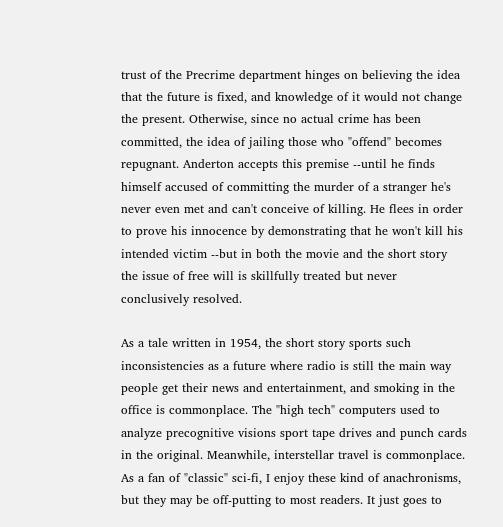trust of the Precrime department hinges on believing the idea that the future is fixed, and knowledge of it would not change the present. Otherwise, since no actual crime has been committed, the idea of jailing those who "offend" becomes repugnant. Anderton accepts this premise --until he finds himself accused of committing the murder of a stranger he's never even met and can't conceive of killing. He flees in order to prove his innocence by demonstrating that he won't kill his intended victim --but in both the movie and the short story the issue of free will is skillfully treated but never conclusively resolved.

As a tale written in 1954, the short story sports such inconsistencies as a future where radio is still the main way people get their news and entertainment, and smoking in the office is commonplace. The "high tech" computers used to analyze precognitive visions sport tape drives and punch cards in the original. Meanwhile, interstellar travel is commonplace. As a fan of "classic" sci-fi, I enjoy these kind of anachronisms, but they may be off-putting to most readers. It just goes to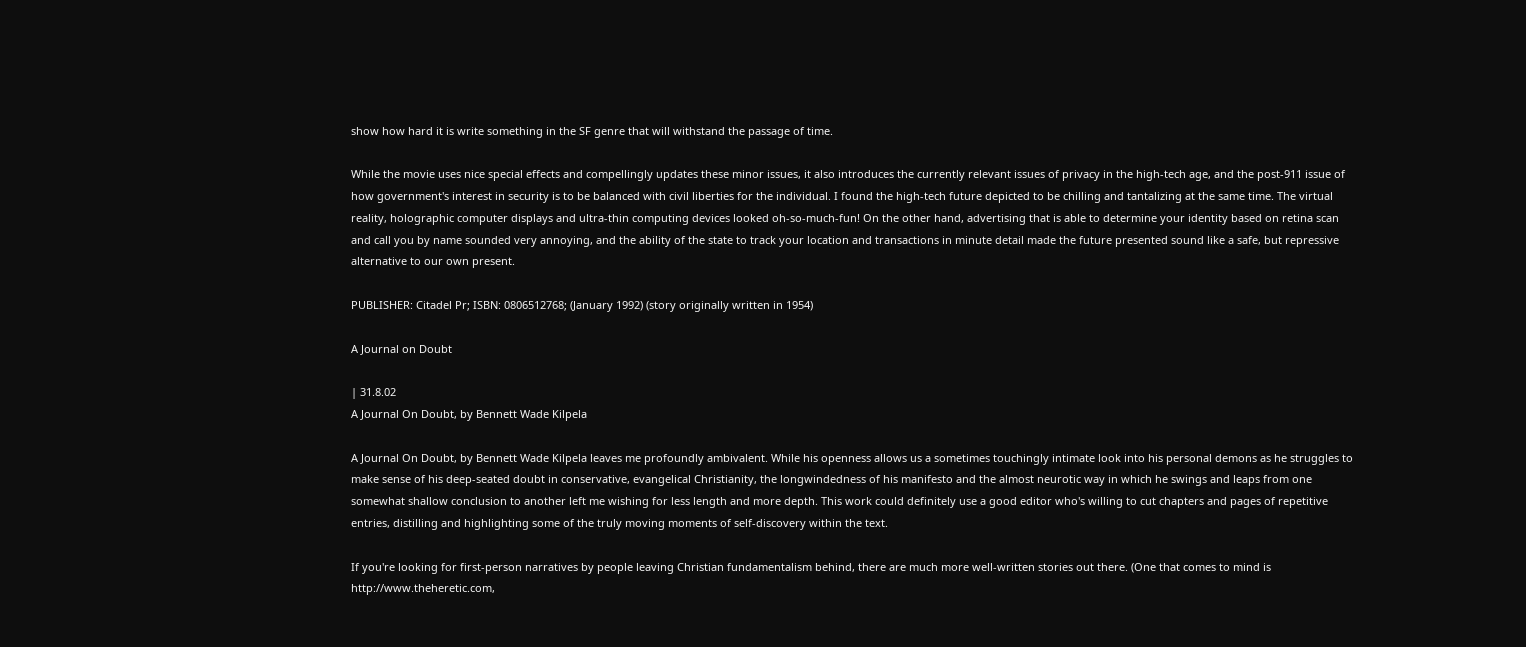show how hard it is write something in the SF genre that will withstand the passage of time.

While the movie uses nice special effects and compellingly updates these minor issues, it also introduces the currently relevant issues of privacy in the high-tech age, and the post-911 issue of how government's interest in security is to be balanced with civil liberties for the individual. I found the high-tech future depicted to be chilling and tantalizing at the same time. The virtual reality, holographic computer displays and ultra-thin computing devices looked oh-so-much-fun! On the other hand, advertising that is able to determine your identity based on retina scan and call you by name sounded very annoying, and the ability of the state to track your location and transactions in minute detail made the future presented sound like a safe, but repressive alternative to our own present.

PUBLISHER: Citadel Pr; ISBN: 0806512768; (January 1992) (story originally written in 1954)

A Journal on Doubt

| 31.8.02
A Journal On Doubt, by Bennett Wade Kilpela

A Journal On Doubt, by Bennett Wade Kilpela leaves me profoundly ambivalent. While his openness allows us a sometimes touchingly intimate look into his personal demons as he struggles to make sense of his deep-seated doubt in conservative, evangelical Christianity, the longwindedness of his manifesto and the almost neurotic way in which he swings and leaps from one somewhat shallow conclusion to another left me wishing for less length and more depth. This work could definitely use a good editor who's willing to cut chapters and pages of repetitive entries, distilling and highlighting some of the truly moving moments of self-discovery within the text.

If you're looking for first-person narratives by people leaving Christian fundamentalism behind, there are much more well-written stories out there. (One that comes to mind is http://www.theheretic.com,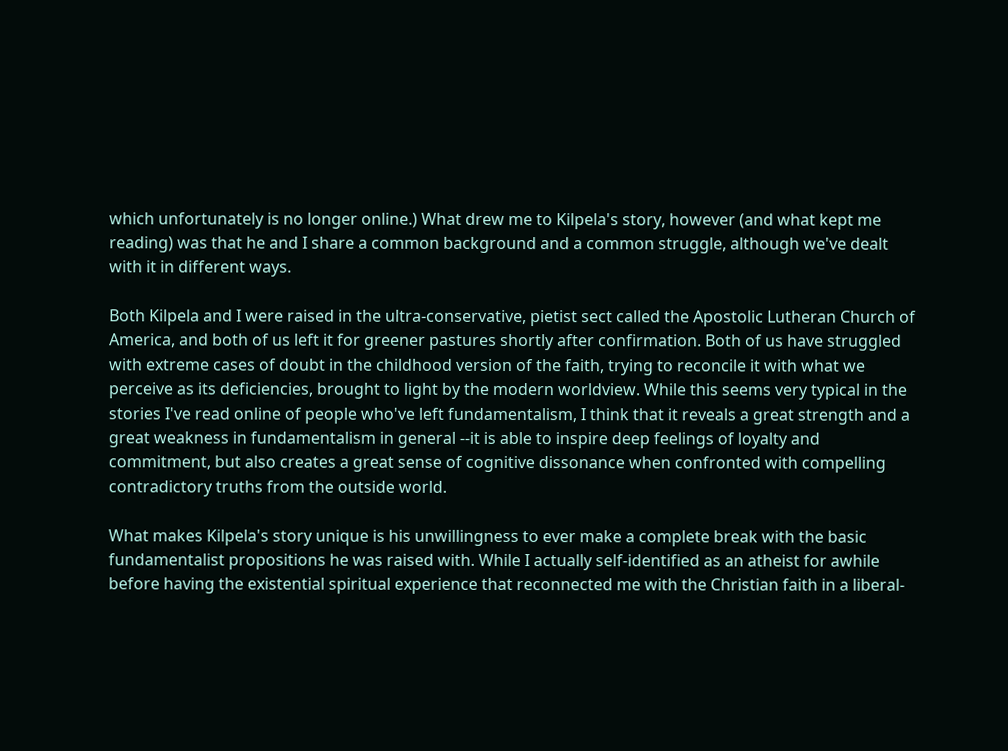which unfortunately is no longer online.) What drew me to Kilpela's story, however (and what kept me reading) was that he and I share a common background and a common struggle, although we've dealt with it in different ways.

Both Kilpela and I were raised in the ultra-conservative, pietist sect called the Apostolic Lutheran Church of America, and both of us left it for greener pastures shortly after confirmation. Both of us have struggled with extreme cases of doubt in the childhood version of the faith, trying to reconcile it with what we perceive as its deficiencies, brought to light by the modern worldview. While this seems very typical in the stories I've read online of people who've left fundamentalism, I think that it reveals a great strength and a great weakness in fundamentalism in general --it is able to inspire deep feelings of loyalty and commitment, but also creates a great sense of cognitive dissonance when confronted with compelling contradictory truths from the outside world.

What makes Kilpela's story unique is his unwillingness to ever make a complete break with the basic fundamentalist propositions he was raised with. While I actually self-identified as an atheist for awhile before having the existential spiritual experience that reconnected me with the Christian faith in a liberal-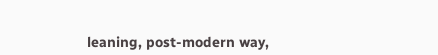leaning, post-modern way,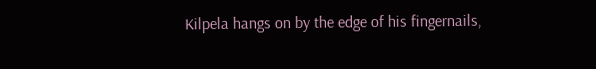Kilpela hangs on by the edge of his fingernails,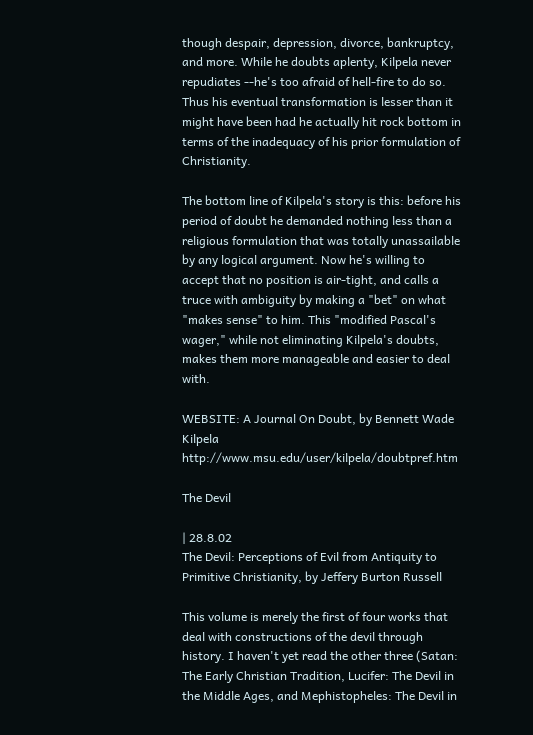though despair, depression, divorce, bankruptcy, and more. While he doubts aplenty, Kilpela never repudiates --he's too afraid of hell-fire to do so. Thus his eventual transformation is lesser than it might have been had he actually hit rock bottom in terms of the inadequacy of his prior formulation of Christianity.

The bottom line of Kilpela's story is this: before his period of doubt he demanded nothing less than a religious formulation that was totally unassailable by any logical argument. Now he's willing to accept that no position is air-tight, and calls a truce with ambiguity by making a "bet" on what "makes sense" to him. This "modified Pascal's wager," while not eliminating Kilpela's doubts, makes them more manageable and easier to deal with.

WEBSITE: A Journal On Doubt, by Bennett Wade Kilpela http://www.msu.edu/user/kilpela/doubtpref.htm

The Devil

| 28.8.02
The Devil: Perceptions of Evil from Antiquity to Primitive Christianity, by Jeffery Burton Russell

This volume is merely the first of four works that deal with constructions of the devil through history. I haven't yet read the other three (Satan: The Early Christian Tradition, Lucifer: The Devil in the Middle Ages, and Mephistopheles: The Devil in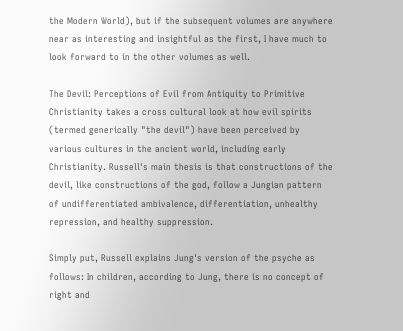the Modern World), but if the subsequent volumes are anywhere near as interesting and insightful as the first, I have much to look forward to in the other volumes as well.

The Devil: Perceptions of Evil from Antiquity to Primitive Christianity takes a cross cultural look at how evil spirits (termed generically "the devil") have been perceived by various cultures in the ancient world, including early Christianity. Russell's main thesis is that constructions of the devil, like constructions of the god, follow a Jungian pattern of undifferentiated ambivalence, differentiation, unhealthy repression, and healthy suppression.

Simply put, Russell explains Jung's version of the psyche as follows: In children, according to Jung, there is no concept of right and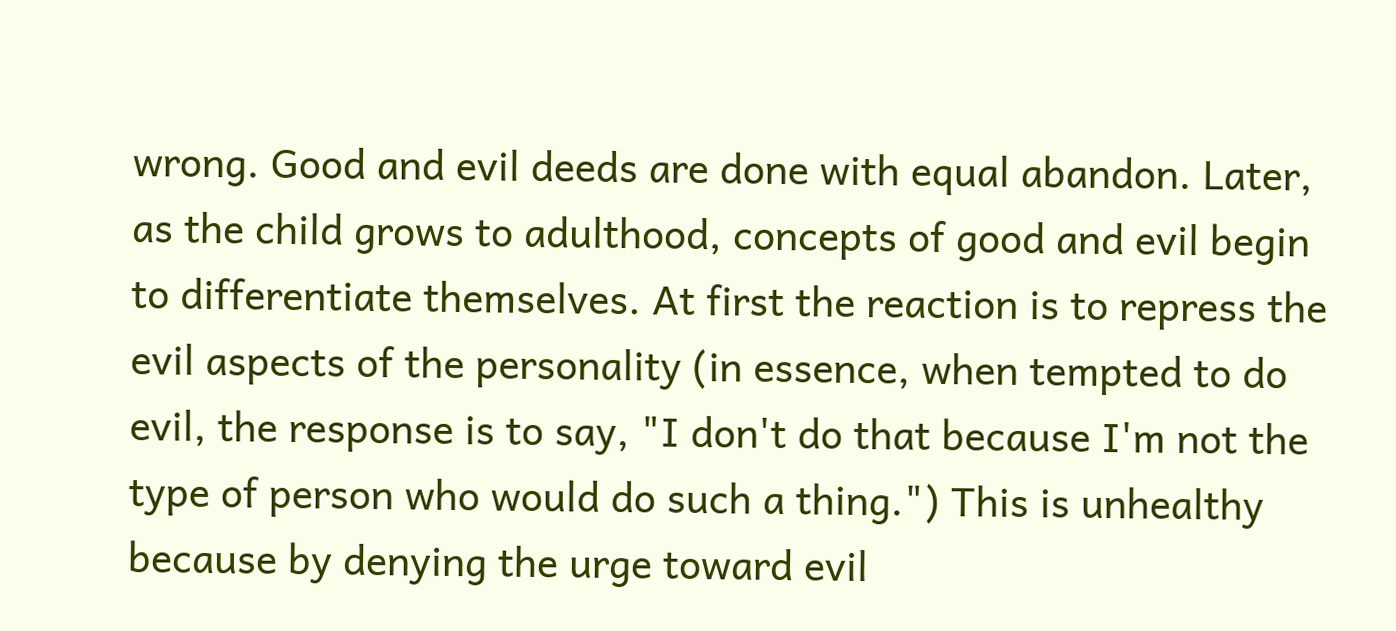wrong. Good and evil deeds are done with equal abandon. Later, as the child grows to adulthood, concepts of good and evil begin to differentiate themselves. At first the reaction is to repress the evil aspects of the personality (in essence, when tempted to do evil, the response is to say, "I don't do that because I'm not the type of person who would do such a thing.") This is unhealthy because by denying the urge toward evil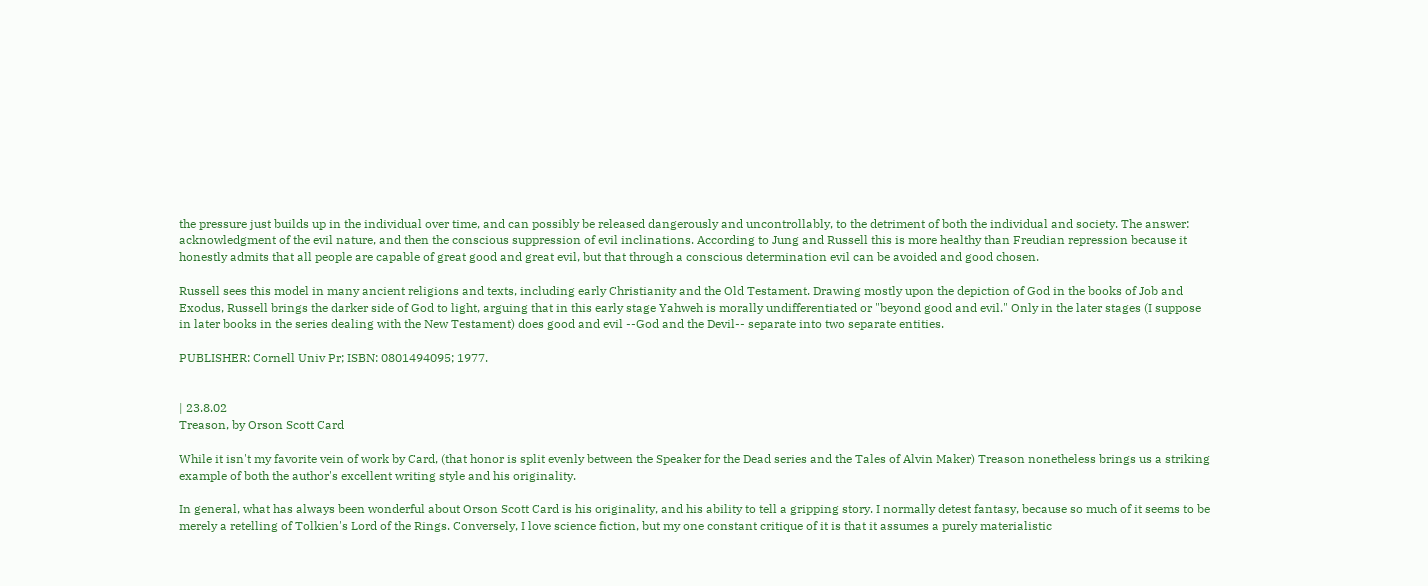the pressure just builds up in the individual over time, and can possibly be released dangerously and uncontrollably, to the detriment of both the individual and society. The answer: acknowledgment of the evil nature, and then the conscious suppression of evil inclinations. According to Jung and Russell this is more healthy than Freudian repression because it honestly admits that all people are capable of great good and great evil, but that through a conscious determination evil can be avoided and good chosen.

Russell sees this model in many ancient religions and texts, including early Christianity and the Old Testament. Drawing mostly upon the depiction of God in the books of Job and Exodus, Russell brings the darker side of God to light, arguing that in this early stage Yahweh is morally undifferentiated or "beyond good and evil." Only in the later stages (I suppose in later books in the series dealing with the New Testament) does good and evil --God and the Devil-- separate into two separate entities.

PUBLISHER: Cornell Univ Pr; ISBN: 0801494095; 1977.


| 23.8.02
Treason, by Orson Scott Card

While it isn't my favorite vein of work by Card, (that honor is split evenly between the Speaker for the Dead series and the Tales of Alvin Maker) Treason nonetheless brings us a striking example of both the author's excellent writing style and his originality.

In general, what has always been wonderful about Orson Scott Card is his originality, and his ability to tell a gripping story. I normally detest fantasy, because so much of it seems to be merely a retelling of Tolkien's Lord of the Rings. Conversely, I love science fiction, but my one constant critique of it is that it assumes a purely materialistic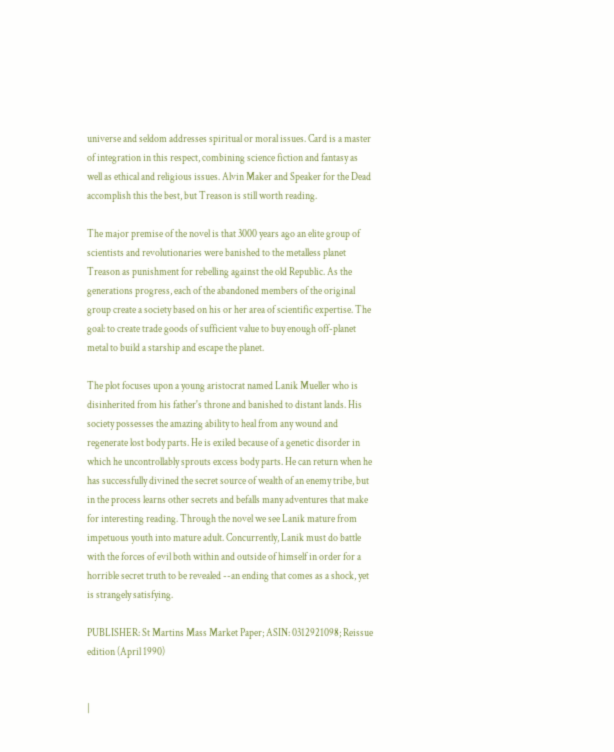universe and seldom addresses spiritual or moral issues. Card is a master of integration in this respect, combining science fiction and fantasy as well as ethical and religious issues. Alvin Maker and Speaker for the Dead accomplish this the best, but Treason is still worth reading.

The major premise of the novel is that 3000 years ago an elite group of scientists and revolutionaries were banished to the metalless planet Treason as punishment for rebelling against the old Republic. As the generations progress, each of the abandoned members of the original group create a society based on his or her area of scientific expertise. The goal: to create trade goods of sufficient value to buy enough off-planet metal to build a starship and escape the planet.

The plot focuses upon a young aristocrat named Lanik Mueller who is disinherited from his father's throne and banished to distant lands. His society possesses the amazing ability to heal from any wound and regenerate lost body parts. He is exiled because of a genetic disorder in which he uncontrollably sprouts excess body parts. He can return when he has successfully divined the secret source of wealth of an enemy tribe, but in the process learns other secrets and befalls many adventures that make for interesting reading. Through the novel we see Lanik mature from impetuous youth into mature adult. Concurrently, Lanik must do battle with the forces of evil both within and outside of himself in order for a horrible secret truth to be revealed --an ending that comes as a shock, yet is strangely satisfying.

PUBLISHER: St Martins Mass Market Paper; ASIN: 0312921098; Reissue edition (April 1990)


|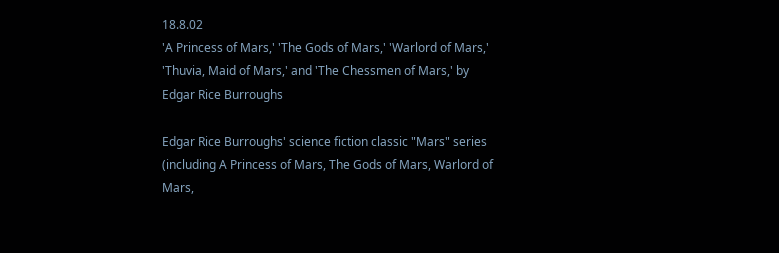18.8.02
'A Princess of Mars,' 'The Gods of Mars,' 'Warlord of Mars,' 'Thuvia, Maid of Mars,' and 'The Chessmen of Mars,' by Edgar Rice Burroughs

Edgar Rice Burroughs' science fiction classic "Mars" series (including A Princess of Mars, The Gods of Mars, Warlord of Mars,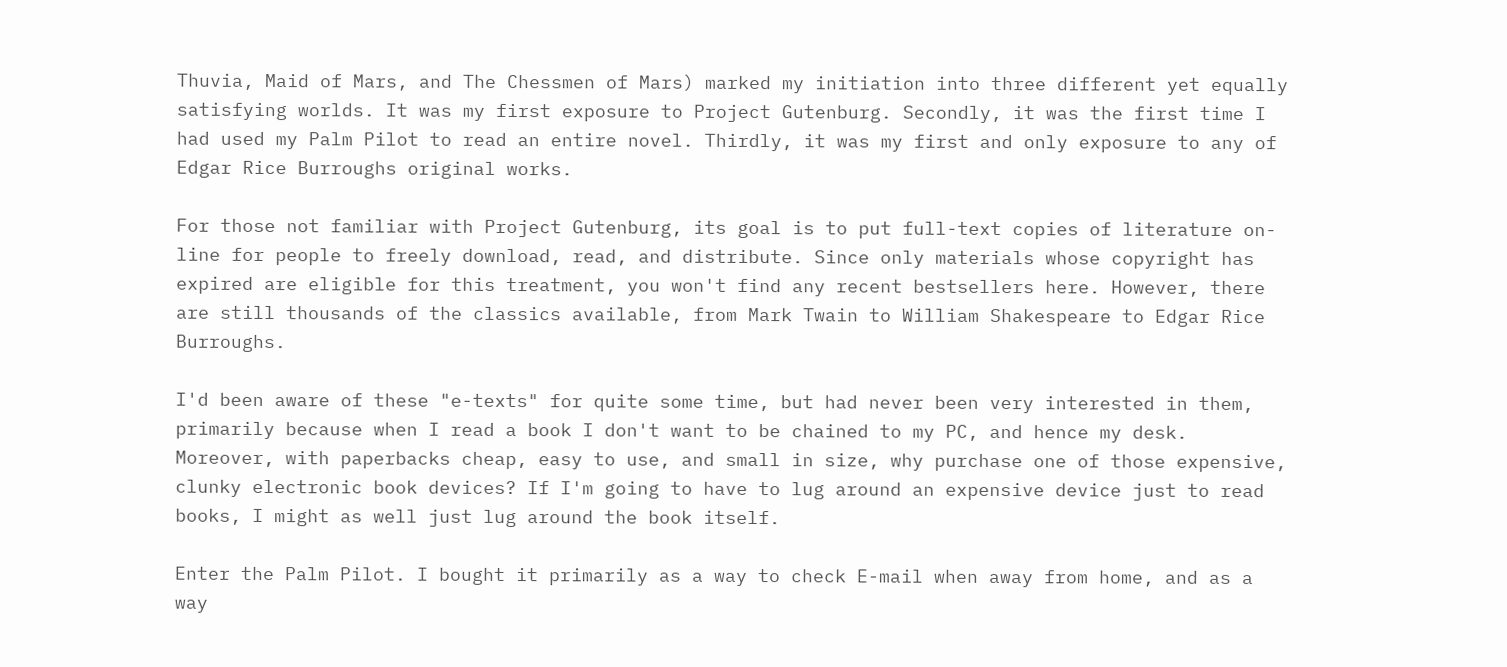Thuvia, Maid of Mars, and The Chessmen of Mars) marked my initiation into three different yet equally satisfying worlds. It was my first exposure to Project Gutenburg. Secondly, it was the first time I had used my Palm Pilot to read an entire novel. Thirdly, it was my first and only exposure to any of Edgar Rice Burroughs original works.

For those not familiar with Project Gutenburg, its goal is to put full-text copies of literature on-line for people to freely download, read, and distribute. Since only materials whose copyright has expired are eligible for this treatment, you won't find any recent bestsellers here. However, there are still thousands of the classics available, from Mark Twain to William Shakespeare to Edgar Rice Burroughs.

I'd been aware of these "e-texts" for quite some time, but had never been very interested in them, primarily because when I read a book I don't want to be chained to my PC, and hence my desk. Moreover, with paperbacks cheap, easy to use, and small in size, why purchase one of those expensive, clunky electronic book devices? If I'm going to have to lug around an expensive device just to read books, I might as well just lug around the book itself.

Enter the Palm Pilot. I bought it primarily as a way to check E-mail when away from home, and as a way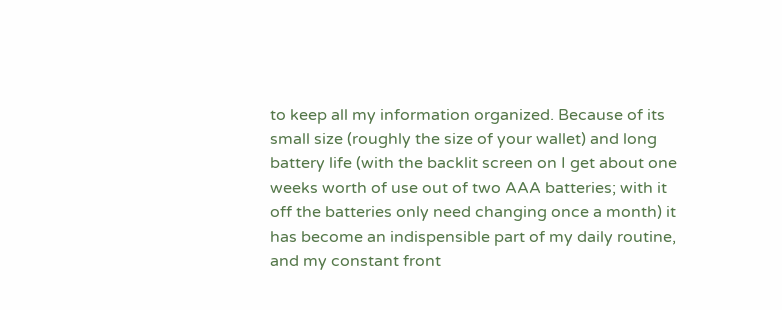to keep all my information organized. Because of its small size (roughly the size of your wallet) and long battery life (with the backlit screen on I get about one weeks worth of use out of two AAA batteries; with it off the batteries only need changing once a month) it has become an indispensible part of my daily routine, and my constant front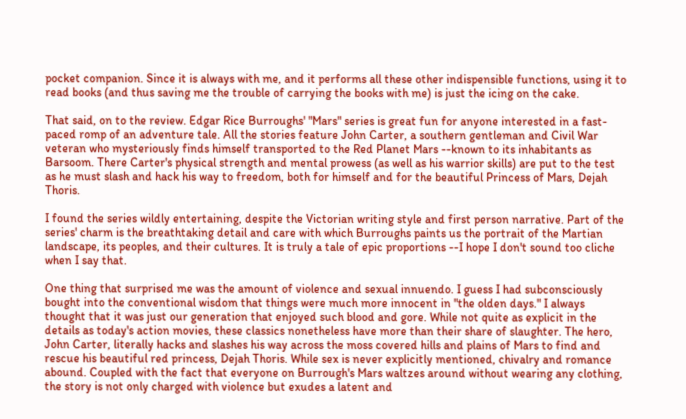pocket companion. Since it is always with me, and it performs all these other indispensible functions, using it to read books (and thus saving me the trouble of carrying the books with me) is just the icing on the cake.

That said, on to the review. Edgar Rice Burroughs' "Mars" series is great fun for anyone interested in a fast-paced romp of an adventure tale. All the stories feature John Carter, a southern gentleman and Civil War veteran who mysteriously finds himself transported to the Red Planet Mars --known to its inhabitants as Barsoom. There Carter's physical strength and mental prowess (as well as his warrior skills) are put to the test as he must slash and hack his way to freedom, both for himself and for the beautiful Princess of Mars, Dejah Thoris.

I found the series wildly entertaining, despite the Victorian writing style and first person narrative. Part of the series' charm is the breathtaking detail and care with which Burroughs paints us the portrait of the Martian landscape, its peoples, and their cultures. It is truly a tale of epic proportions --I hope I don't sound too cliche when I say that.

One thing that surprised me was the amount of violence and sexual innuendo. I guess I had subconsciously bought into the conventional wisdom that things were much more innocent in "the olden days." I always thought that it was just our generation that enjoyed such blood and gore. While not quite as explicit in the details as today's action movies, these classics nonetheless have more than their share of slaughter. The hero, John Carter, literally hacks and slashes his way across the moss covered hills and plains of Mars to find and rescue his beautiful red princess, Dejah Thoris. While sex is never explicitly mentioned, chivalry and romance abound. Coupled with the fact that everyone on Burrough's Mars waltzes around without wearing any clothing, the story is not only charged with violence but exudes a latent and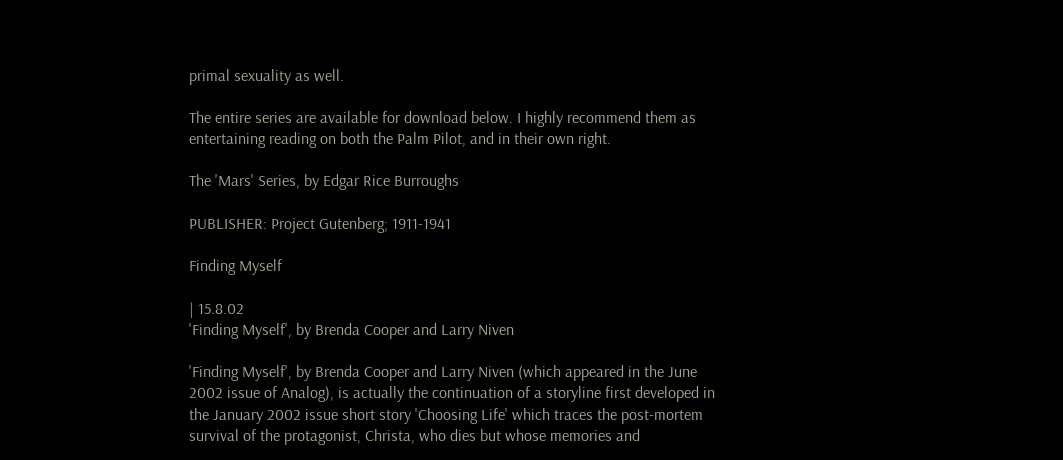primal sexuality as well.

The entire series are available for download below. I highly recommend them as entertaining reading on both the Palm Pilot, and in their own right.

The 'Mars' Series, by Edgar Rice Burroughs

PUBLISHER: Project Gutenberg; 1911-1941

Finding Myself

| 15.8.02
'Finding Myself', by Brenda Cooper and Larry Niven

'Finding Myself', by Brenda Cooper and Larry Niven (which appeared in the June 2002 issue of Analog), is actually the continuation of a storyline first developed in the January 2002 issue short story 'Choosing Life' which traces the post-mortem survival of the protagonist, Christa, who dies but whose memories and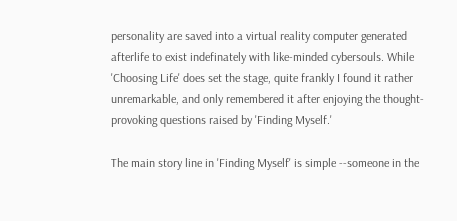personality are saved into a virtual reality computer generated afterlife to exist indefinately with like-minded cybersouls. While 'Choosing Life' does set the stage, quite frankly I found it rather unremarkable, and only remembered it after enjoying the thought-provoking questions raised by 'Finding Myself.'

The main story line in 'Finding Myself' is simple --someone in the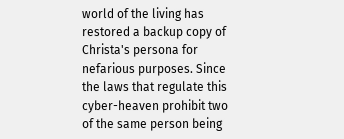world of the living has restored a backup copy of Christa's persona for nefarious purposes. Since the laws that regulate this cyber-heaven prohibit two of the same person being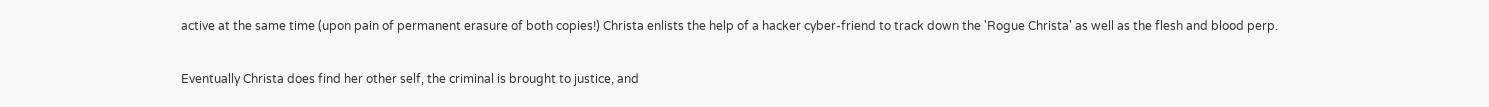active at the same time (upon pain of permanent erasure of both copies!) Christa enlists the help of a hacker cyber-friend to track down the 'Rogue Christa' as well as the flesh and blood perp.

Eventually Christa does find her other self, the criminal is brought to justice, and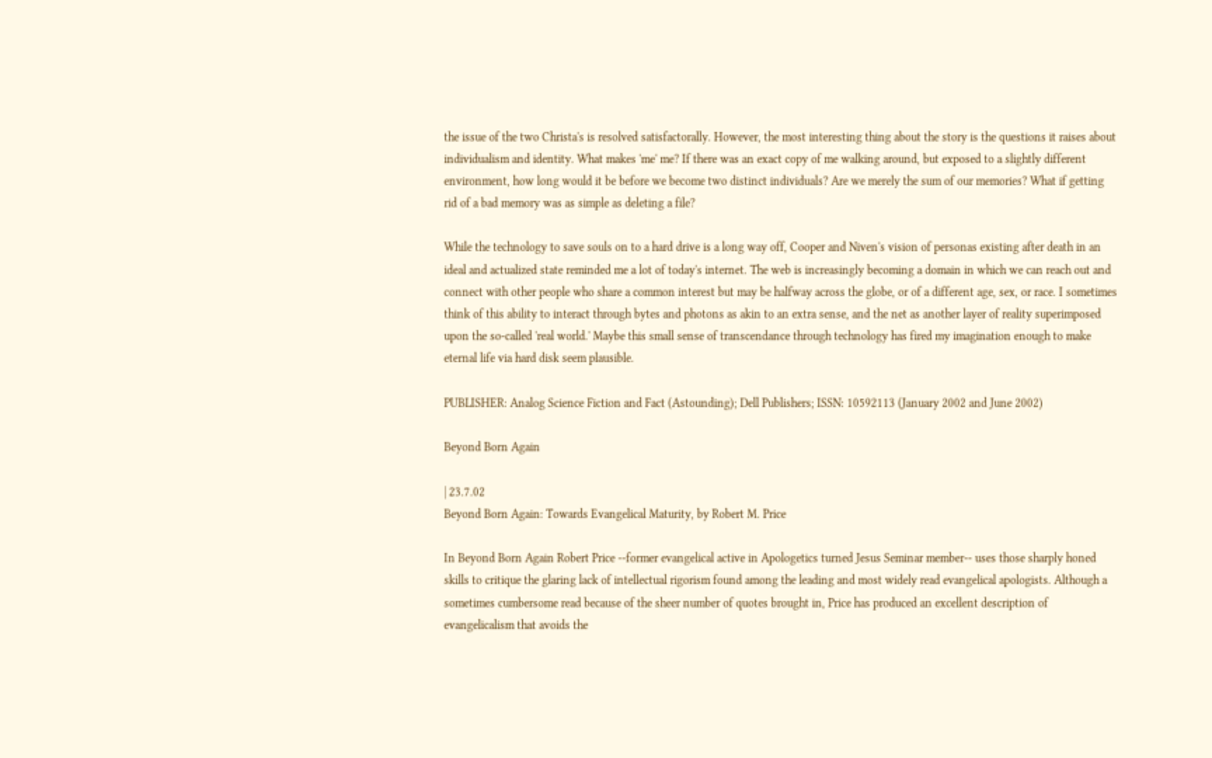the issue of the two Christa's is resolved satisfactorally. However, the most interesting thing about the story is the questions it raises about individualism and identity. What makes 'me' me? If there was an exact copy of me walking around, but exposed to a slightly different environment, how long would it be before we become two distinct individuals? Are we merely the sum of our memories? What if getting rid of a bad memory was as simple as deleting a file?

While the technology to save souls on to a hard drive is a long way off, Cooper and Niven's vision of personas existing after death in an ideal and actualized state reminded me a lot of today's internet. The web is increasingly becoming a domain in which we can reach out and connect with other people who share a common interest but may be halfway across the globe, or of a different age, sex, or race. I sometimes think of this ability to interact through bytes and photons as akin to an extra sense, and the net as another layer of reality superimposed upon the so-called 'real world.' Maybe this small sense of transcendance through technology has fired my imagination enough to make eternal life via hard disk seem plausible.

PUBLISHER: Analog Science Fiction and Fact (Astounding); Dell Publishers; ISSN: 10592113 (January 2002 and June 2002)

Beyond Born Again

| 23.7.02
Beyond Born Again: Towards Evangelical Maturity, by Robert M. Price

In Beyond Born Again Robert Price --former evangelical active in Apologetics turned Jesus Seminar member-- uses those sharply honed skills to critique the glaring lack of intellectual rigorism found among the leading and most widely read evangelical apologists. Although a sometimes cumbersome read because of the sheer number of quotes brought in, Price has produced an excellent description of evangelicalism that avoids the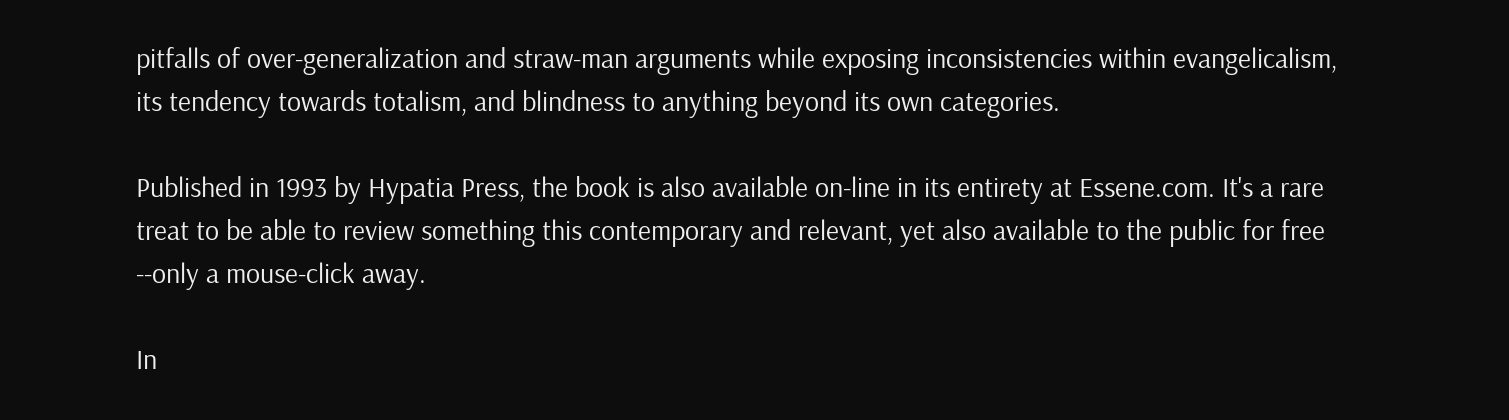pitfalls of over-generalization and straw-man arguments while exposing inconsistencies within evangelicalism, its tendency towards totalism, and blindness to anything beyond its own categories.

Published in 1993 by Hypatia Press, the book is also available on-line in its entirety at Essene.com. It's a rare treat to be able to review something this contemporary and relevant, yet also available to the public for free --only a mouse-click away.

In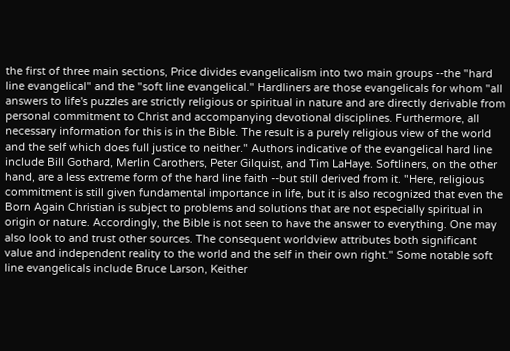the first of three main sections, Price divides evangelicalism into two main groups --the "hard line evangelical" and the "soft line evangelical." Hardliners are those evangelicals for whom "all answers to life's puzzles are strictly religious or spiritual in nature and are directly derivable from personal commitment to Christ and accompanying devotional disciplines. Furthermore, all necessary information for this is in the Bible. The result is a purely religious view of the world and the self which does full justice to neither." Authors indicative of the evangelical hard line include Bill Gothard, Merlin Carothers, Peter Gilquist, and Tim LaHaye. Softliners, on the other hand, are a less extreme form of the hard line faith --but still derived from it. "Here, religious commitment is still given fundamental importance in life, but it is also recognized that even the Born Again Christian is subject to problems and solutions that are not especially spiritual in origin or nature. Accordingly, the Bible is not seen to have the answer to everything. One may also look to and trust other sources. The consequent worldview attributes both significant value and independent reality to the world and the self in their own right." Some notable soft line evangelicals include Bruce Larson, Keither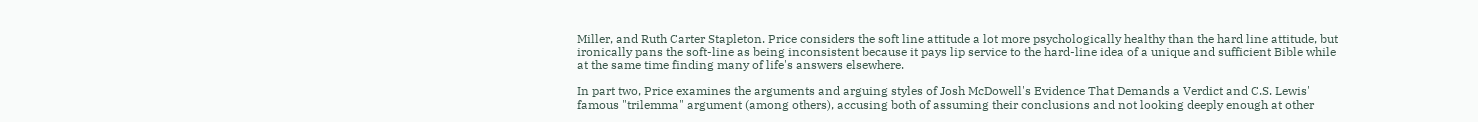Miller, and Ruth Carter Stapleton. Price considers the soft line attitude a lot more psychologically healthy than the hard line attitude, but ironically pans the soft-line as being inconsistent because it pays lip service to the hard-line idea of a unique and sufficient Bible while at the same time finding many of life's answers elsewhere.

In part two, Price examines the arguments and arguing styles of Josh McDowell's Evidence That Demands a Verdict and C.S. Lewis' famous "trilemma" argument (among others), accusing both of assuming their conclusions and not looking deeply enough at other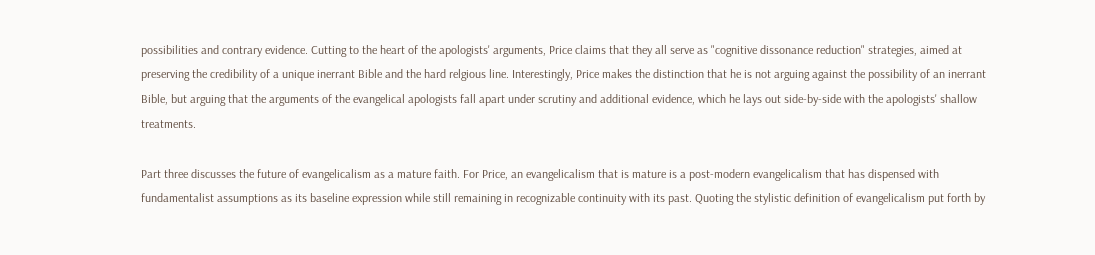possibilities and contrary evidence. Cutting to the heart of the apologists' arguments, Price claims that they all serve as "cognitive dissonance reduction" strategies, aimed at preserving the credibility of a unique inerrant Bible and the hard relgious line. Interestingly, Price makes the distinction that he is not arguing against the possibility of an inerrant Bible, but arguing that the arguments of the evangelical apologists fall apart under scrutiny and additional evidence, which he lays out side-by-side with the apologists' shallow treatments.

Part three discusses the future of evangelicalism as a mature faith. For Price, an evangelicalism that is mature is a post-modern evangelicalism that has dispensed with fundamentalist assumptions as its baseline expression while still remaining in recognizable continuity with its past. Quoting the stylistic definition of evangelicalism put forth by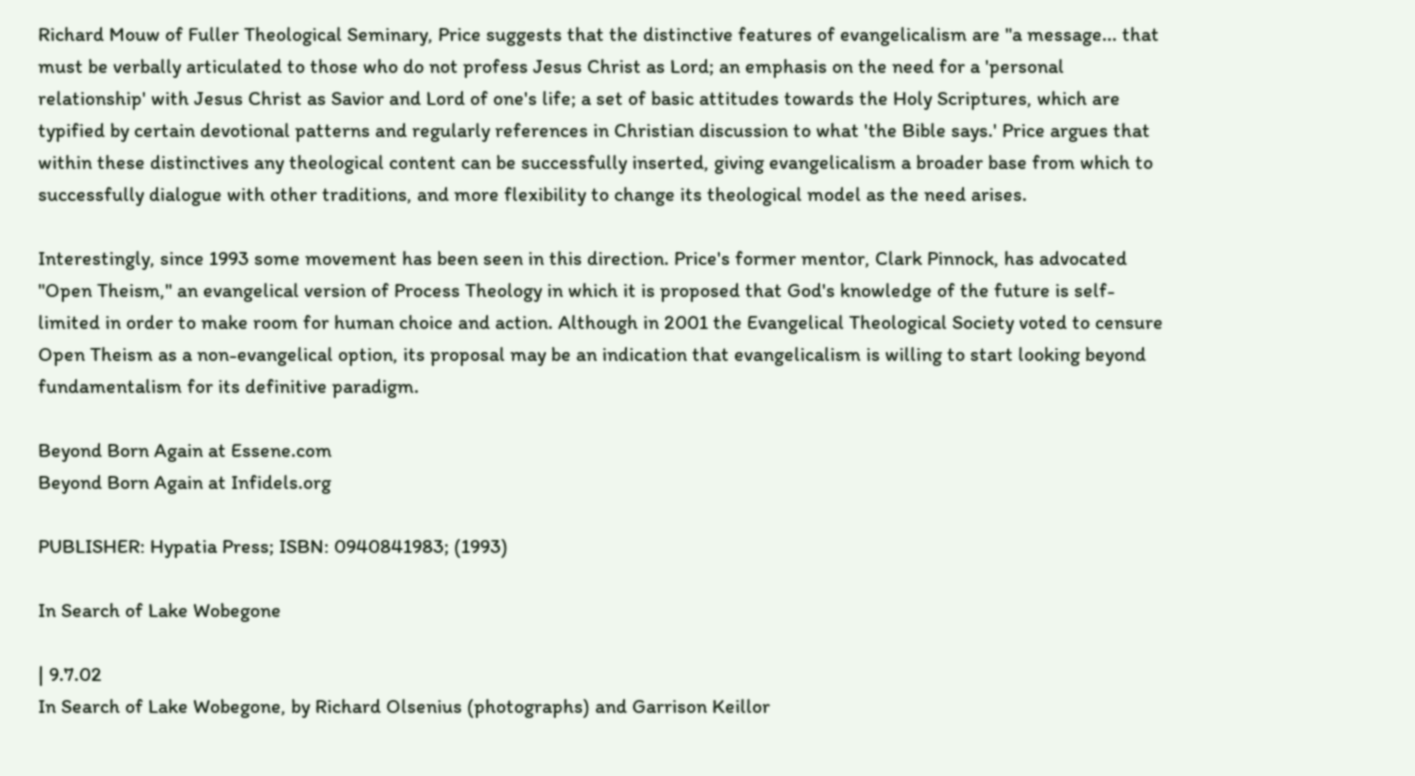Richard Mouw of Fuller Theological Seminary, Price suggests that the distinctive features of evangelicalism are "a message... that must be verbally articulated to those who do not profess Jesus Christ as Lord; an emphasis on the need for a 'personal relationship' with Jesus Christ as Savior and Lord of one's life; a set of basic attitudes towards the Holy Scriptures, which are typified by certain devotional patterns and regularly references in Christian discussion to what 'the Bible says.' Price argues that within these distinctives any theological content can be successfully inserted, giving evangelicalism a broader base from which to successfully dialogue with other traditions, and more flexibility to change its theological model as the need arises.

Interestingly, since 1993 some movement has been seen in this direction. Price's former mentor, Clark Pinnock, has advocated "Open Theism," an evangelical version of Process Theology in which it is proposed that God's knowledge of the future is self-limited in order to make room for human choice and action. Although in 2001 the Evangelical Theological Society voted to censure Open Theism as a non-evangelical option, its proposal may be an indication that evangelicalism is willing to start looking beyond fundamentalism for its definitive paradigm.

Beyond Born Again at Essene.com
Beyond Born Again at Infidels.org

PUBLISHER: Hypatia Press; ISBN: 0940841983; (1993)

In Search of Lake Wobegone

| 9.7.02
In Search of Lake Wobegone, by Richard Olsenius (photographs) and Garrison Keillor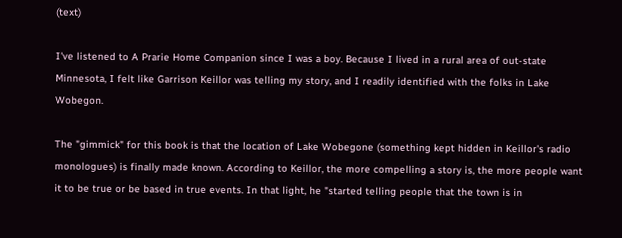(text)

I've listened to A Prarie Home Companion since I was a boy. Because I lived in a rural area of out-state Minnesota, I felt like Garrison Keillor was telling my story, and I readily identified with the folks in Lake Wobegon.

The "gimmick" for this book is that the location of Lake Wobegone (something kept hidden in Keillor's radio monologues) is finally made known. According to Keillor, the more compelling a story is, the more people want it to be true or be based in true events. In that light, he "started telling people that the town is in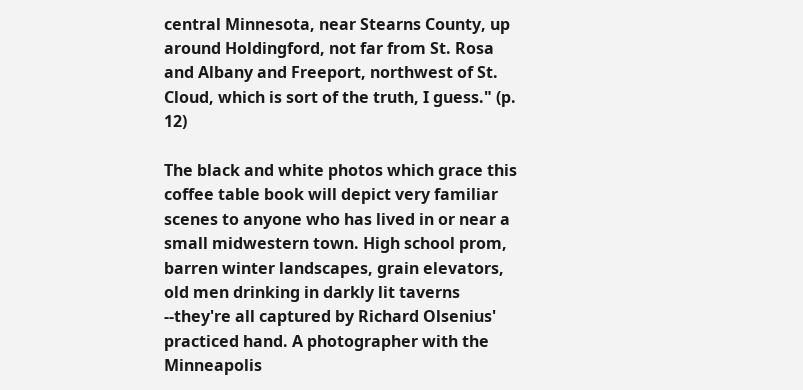central Minnesota, near Stearns County, up around Holdingford, not far from St. Rosa and Albany and Freeport, northwest of St. Cloud, which is sort of the truth, I guess." (p. 12)

The black and white photos which grace this coffee table book will depict very familiar scenes to anyone who has lived in or near a small midwestern town. High school prom, barren winter landscapes, grain elevators, old men drinking in darkly lit taverns --they're all captured by Richard Olsenius' practiced hand. A photographer with the Minneapolis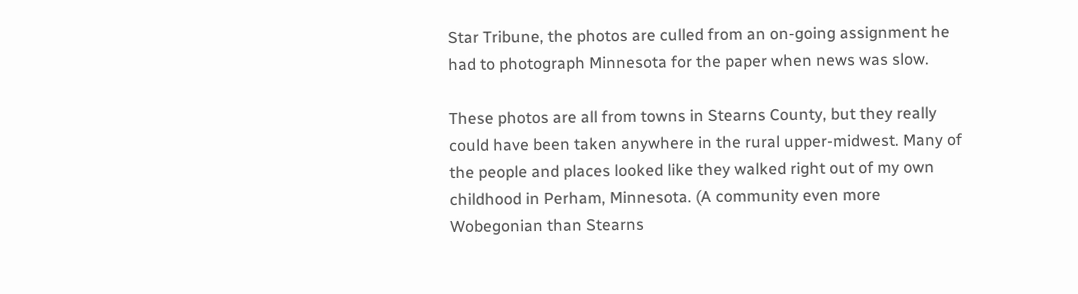Star Tribune, the photos are culled from an on-going assignment he had to photograph Minnesota for the paper when news was slow.

These photos are all from towns in Stearns County, but they really could have been taken anywhere in the rural upper-midwest. Many of the people and places looked like they walked right out of my own childhood in Perham, Minnesota. (A community even more Wobegonian than Stearns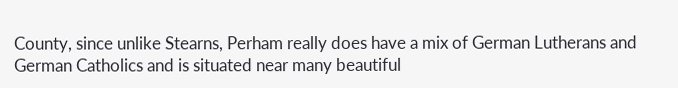County, since unlike Stearns, Perham really does have a mix of German Lutherans and German Catholics and is situated near many beautiful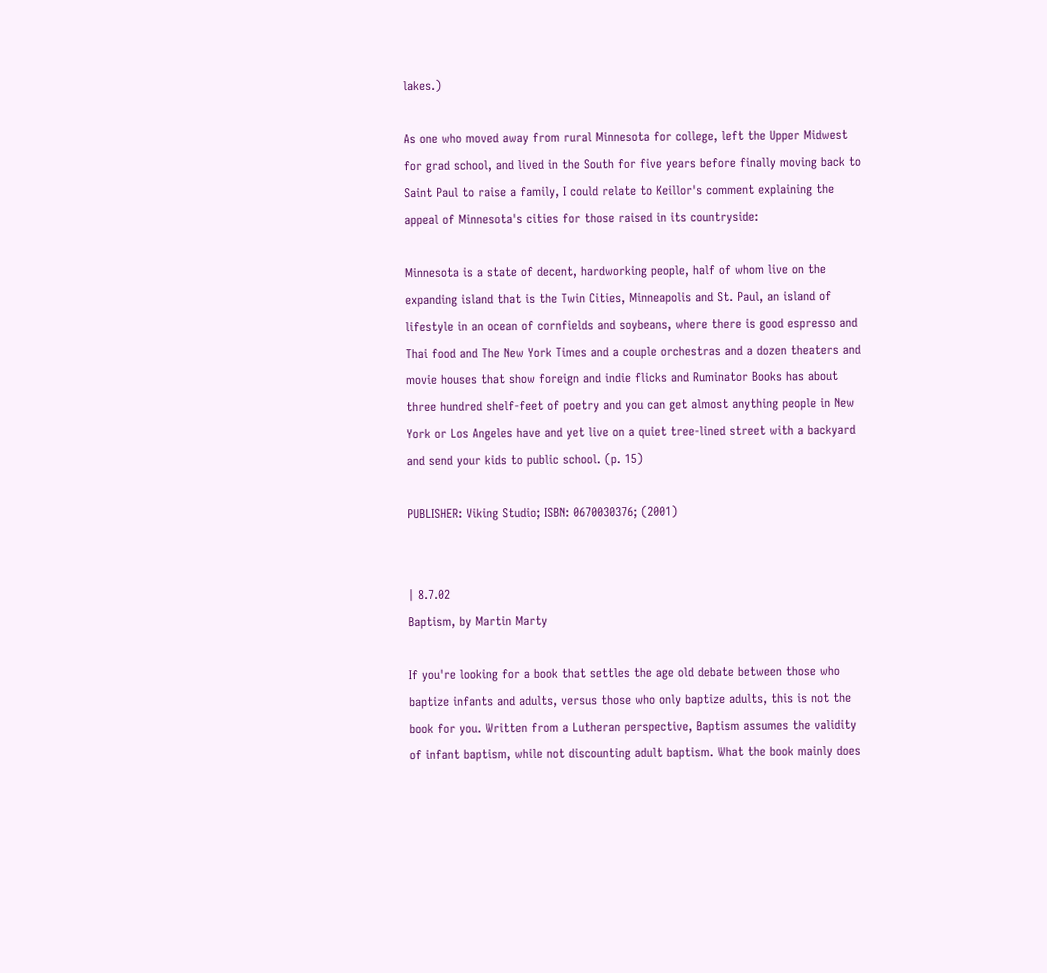lakes.)

As one who moved away from rural Minnesota for college, left the Upper Midwest for grad school, and lived in the South for five years before finally moving back to Saint Paul to raise a family, I could relate to Keillor's comment explaining the appeal of Minnesota's cities for those raised in its countryside:

Minnesota is a state of decent, hardworking people, half of whom live on the expanding island that is the Twin Cities, Minneapolis and St. Paul, an island of lifestyle in an ocean of cornfields and soybeans, where there is good espresso and Thai food and The New York Times and a couple orchestras and a dozen theaters and movie houses that show foreign and indie flicks and Ruminator Books has about three hundred shelf-feet of poetry and you can get almost anything people in New York or Los Angeles have and yet live on a quiet tree-lined street with a backyard and send your kids to public school. (p. 15)

PUBLISHER: Viking Studio; ISBN: 0670030376; (2001)


| 8.7.02
Baptism, by Martin Marty

If you're looking for a book that settles the age old debate between those who baptize infants and adults, versus those who only baptize adults, this is not the book for you. Written from a Lutheran perspective, Baptism assumes the validity of infant baptism, while not discounting adult baptism. What the book mainly does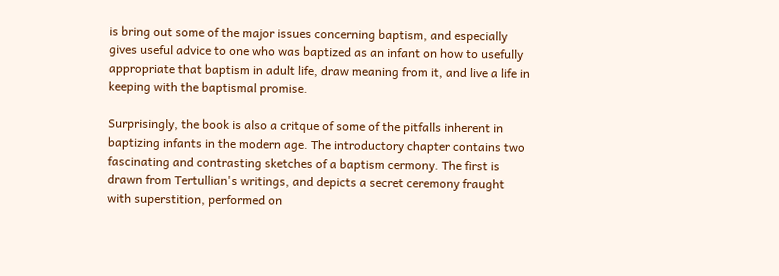is bring out some of the major issues concerning baptism, and especially gives useful advice to one who was baptized as an infant on how to usefully appropriate that baptism in adult life, draw meaning from it, and live a life in keeping with the baptismal promise.

Surprisingly, the book is also a critque of some of the pitfalls inherent in baptizing infants in the modern age. The introductory chapter contains two fascinating and contrasting sketches of a baptism cermony. The first is drawn from Tertullian's writings, and depicts a secret ceremony fraught with superstition, performed on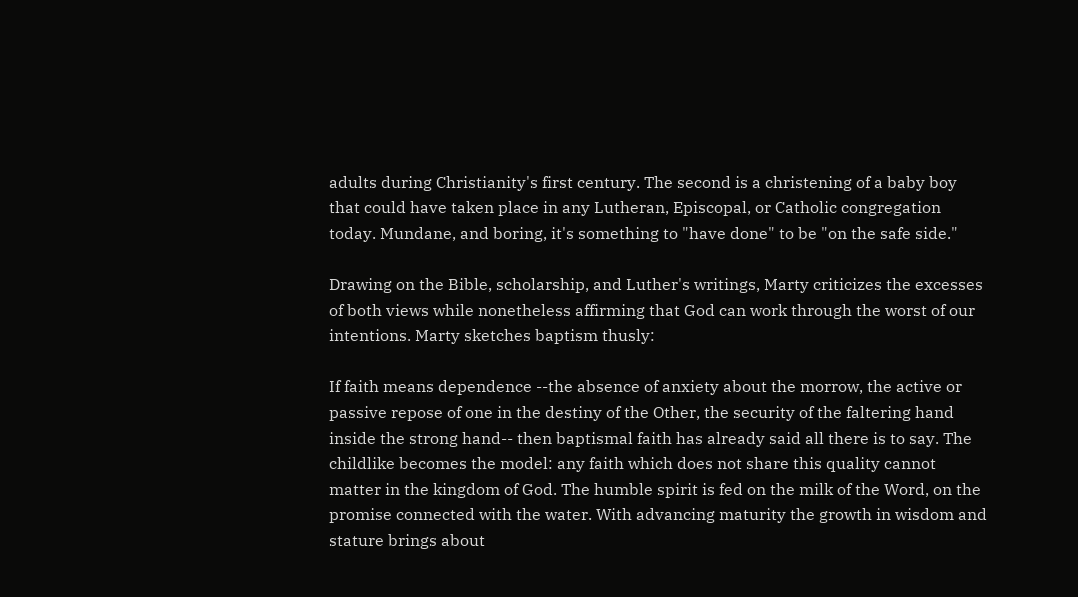adults during Christianity's first century. The second is a christening of a baby boy that could have taken place in any Lutheran, Episcopal, or Catholic congregation today. Mundane, and boring, it's something to "have done" to be "on the safe side."

Drawing on the Bible, scholarship, and Luther's writings, Marty criticizes the excesses of both views while nonetheless affirming that God can work through the worst of our intentions. Marty sketches baptism thusly:

If faith means dependence --the absence of anxiety about the morrow, the active or passive repose of one in the destiny of the Other, the security of the faltering hand inside the strong hand-- then baptismal faith has already said all there is to say. The childlike becomes the model: any faith which does not share this quality cannot matter in the kingdom of God. The humble spirit is fed on the milk of the Word, on the promise connected with the water. With advancing maturity the growth in wisdom and stature brings about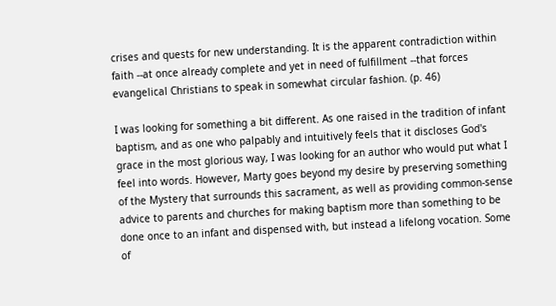crises and quests for new understanding. It is the apparent contradiction within faith --at once already complete and yet in need of fulfillment --that forces evangelical Christians to speak in somewhat circular fashion. (p. 46)

I was looking for something a bit different. As one raised in the tradition of infant baptism, and as one who palpably and intuitively feels that it discloses God's grace in the most glorious way, I was looking for an author who would put what I feel into words. However, Marty goes beyond my desire by preserving something of the Mystery that surrounds this sacrament, as well as providing common-sense advice to parents and churches for making baptism more than something to be done once to an infant and dispensed with, but instead a lifelong vocation. Some of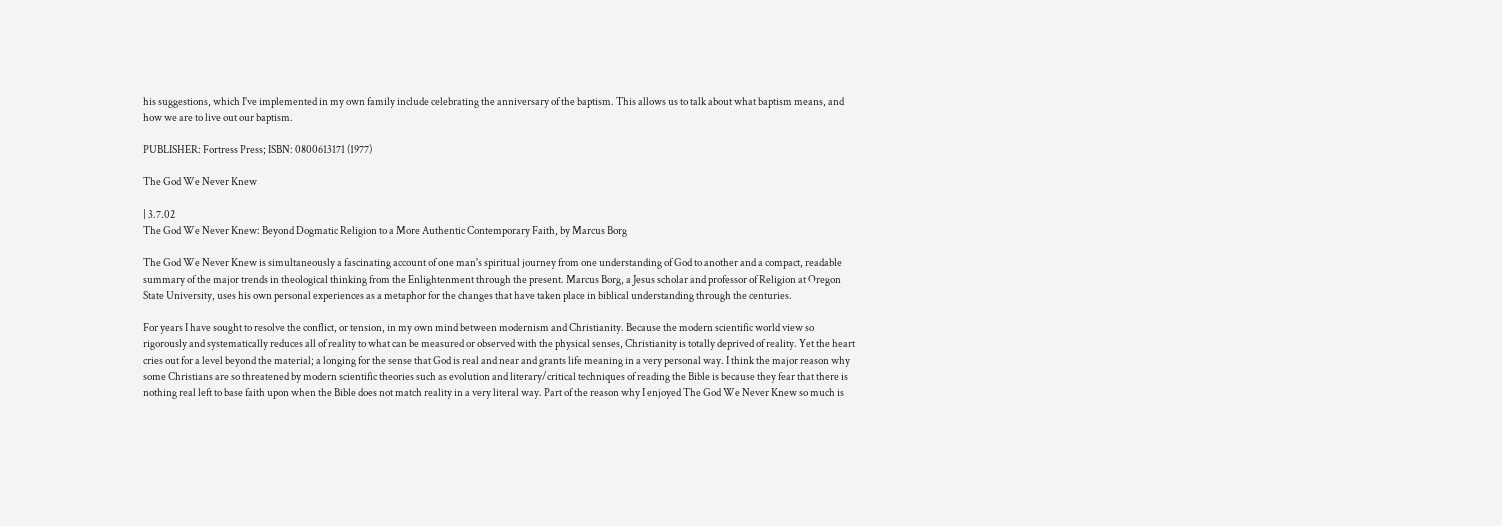his suggestions, which I've implemented in my own family include celebrating the anniversary of the baptism. This allows us to talk about what baptism means, and how we are to live out our baptism.

PUBLISHER: Fortress Press; ISBN: 0800613171 (1977)

The God We Never Knew

| 3.7.02
The God We Never Knew: Beyond Dogmatic Religion to a More Authentic Contemporary Faith, by Marcus Borg

The God We Never Knew is simultaneously a fascinating account of one man's spiritual journey from one understanding of God to another and a compact, readable summary of the major trends in theological thinking from the Enlightenment through the present. Marcus Borg, a Jesus scholar and professor of Religion at Oregon State University, uses his own personal experiences as a metaphor for the changes that have taken place in biblical understanding through the centuries.

For years I have sought to resolve the conflict, or tension, in my own mind between modernism and Christianity. Because the modern scientific world view so rigorously and systematically reduces all of reality to what can be measured or observed with the physical senses, Christianity is totally deprived of reality. Yet the heart cries out for a level beyond the material; a longing for the sense that God is real and near and grants life meaning in a very personal way. I think the major reason why some Christians are so threatened by modern scientific theories such as evolution and literary/critical techniques of reading the Bible is because they fear that there is nothing real left to base faith upon when the Bible does not match reality in a very literal way. Part of the reason why I enjoyed The God We Never Knew so much is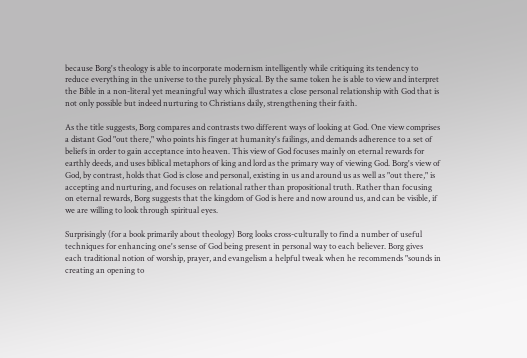because Borg's theology is able to incorporate modernism intelligently while critiquing its tendency to reduce everything in the universe to the purely physical. By the same token he is able to view and interpret the Bible in a non-literal yet meaningful way which illustrates a close personal relationship with God that is not only possible but indeed nurturing to Christians daily, strengthening their faith.

As the title suggests, Borg compares and contrasts two different ways of looking at God. One view comprises a distant God "out there," who points his finger at humanity's failings, and demands adherence to a set of beliefs in order to gain acceptance into heaven. This view of God focuses mainly on eternal rewards for earthly deeds, and uses biblical metaphors of king and lord as the primary way of viewing God. Borg's view of God, by contrast, holds that God is close and personal, existing in us and around us as well as "out there," is accepting and nurturing, and focuses on relational rather than propositional truth. Rather than focusing on eternal rewards, Borg suggests that the kingdom of God is here and now around us, and can be visible, if we are willing to look through spiritual eyes.

Surprisingly (for a book primarily about theology) Borg looks cross-culturally to find a number of useful techniques for enhancing one's sense of God being present in personal way to each believer. Borg gives each traditional notion of worship, prayer, and evangelism a helpful tweak when he recommends "sounds in creating an opening to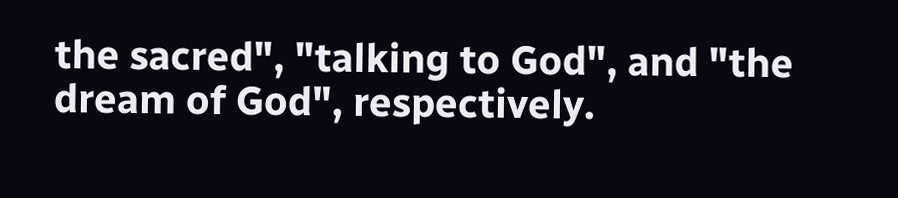the sacred", "talking to God", and "the dream of God", respectively.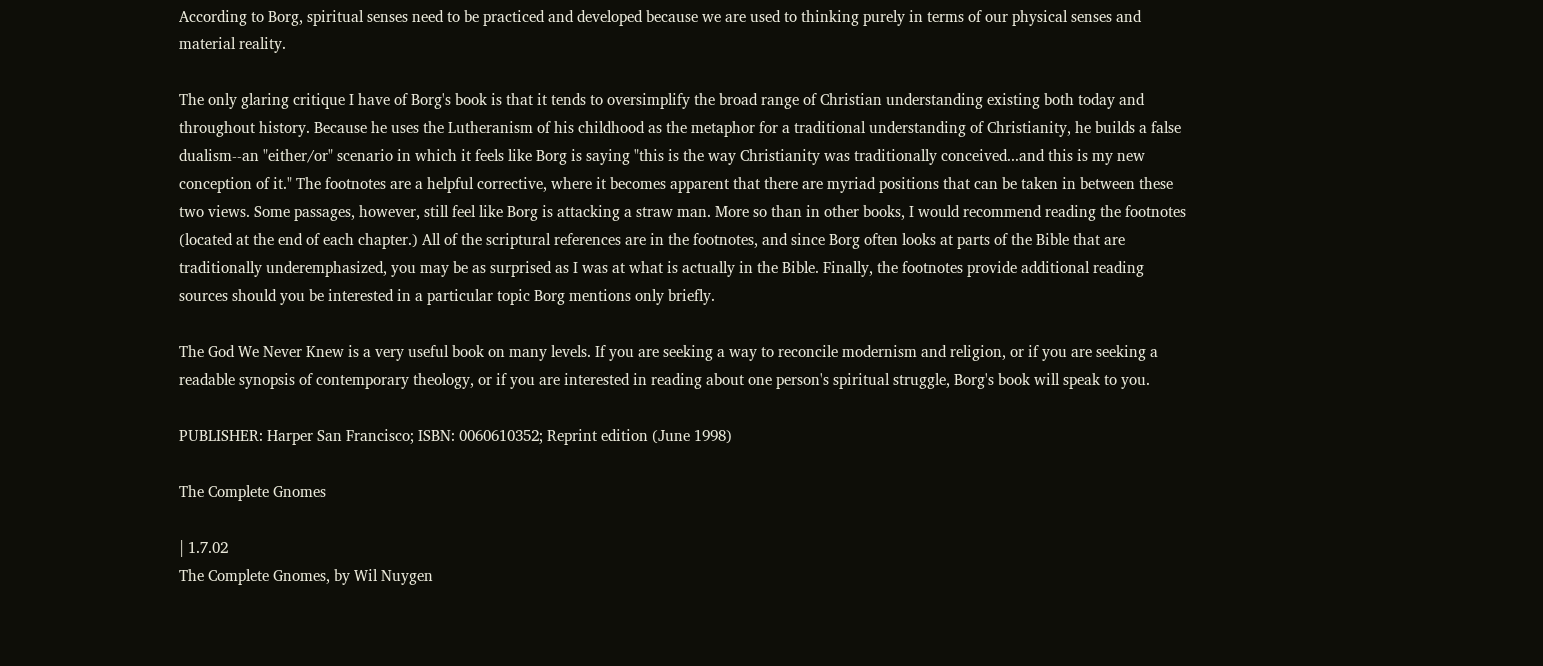According to Borg, spiritual senses need to be practiced and developed because we are used to thinking purely in terms of our physical senses and material reality.

The only glaring critique I have of Borg's book is that it tends to oversimplify the broad range of Christian understanding existing both today and throughout history. Because he uses the Lutheranism of his childhood as the metaphor for a traditional understanding of Christianity, he builds a false dualism--an "either/or" scenario in which it feels like Borg is saying "this is the way Christianity was traditionally conceived...and this is my new conception of it." The footnotes are a helpful corrective, where it becomes apparent that there are myriad positions that can be taken in between these two views. Some passages, however, still feel like Borg is attacking a straw man. More so than in other books, I would recommend reading the footnotes (located at the end of each chapter.) All of the scriptural references are in the footnotes, and since Borg often looks at parts of the Bible that are traditionally underemphasized, you may be as surprised as I was at what is actually in the Bible. Finally, the footnotes provide additional reading sources should you be interested in a particular topic Borg mentions only briefly.

The God We Never Knew is a very useful book on many levels. If you are seeking a way to reconcile modernism and religion, or if you are seeking a readable synopsis of contemporary theology, or if you are interested in reading about one person's spiritual struggle, Borg's book will speak to you.

PUBLISHER: Harper San Francisco; ISBN: 0060610352; Reprint edition (June 1998)

The Complete Gnomes

| 1.7.02
The Complete Gnomes, by Wil Nuygen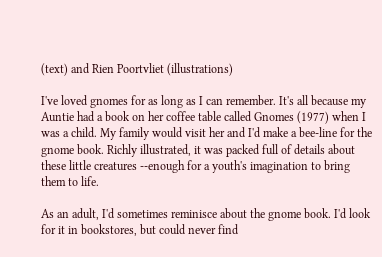(text) and Rien Poortvliet (illustrations)

I've loved gnomes for as long as I can remember. It's all because my Auntie had a book on her coffee table called Gnomes (1977) when I was a child. My family would visit her and I'd make a bee-line for the gnome book. Richly illustrated, it was packed full of details about these little creatures --enough for a youth's imagination to bring them to life.

As an adult, I'd sometimes reminisce about the gnome book. I'd look for it in bookstores, but could never find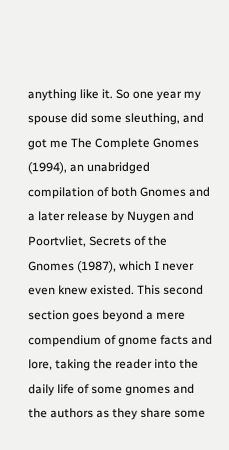anything like it. So one year my spouse did some sleuthing, and got me The Complete Gnomes (1994), an unabridged compilation of both Gnomes and a later release by Nuygen and Poortvliet, Secrets of the Gnomes (1987), which I never even knew existed. This second section goes beyond a mere compendium of gnome facts and lore, taking the reader into the daily life of some gnomes and the authors as they share some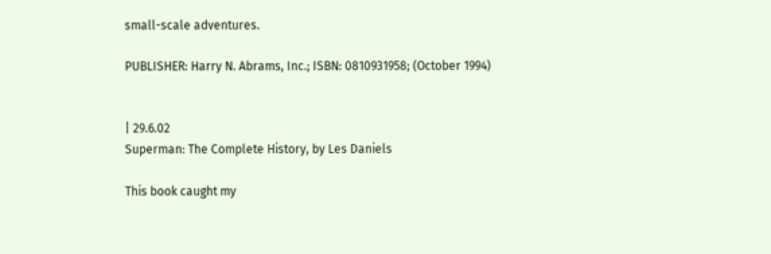small-scale adventures.

PUBLISHER: Harry N. Abrams, Inc.; ISBN: 0810931958; (October 1994)


| 29.6.02
Superman: The Complete History, by Les Daniels

This book caught my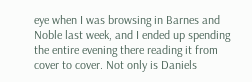eye when I was browsing in Barnes and Noble last week, and I ended up spending the entire evening there reading it from cover to cover. Not only is Daniels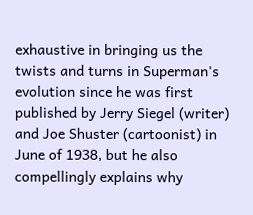exhaustive in bringing us the twists and turns in Superman's evolution since he was first published by Jerry Siegel (writer) and Joe Shuster (cartoonist) in June of 1938, but he also compellingly explains why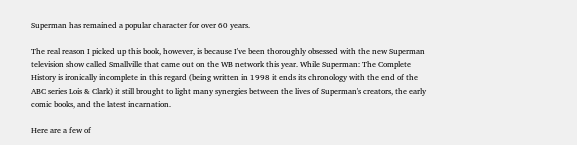Superman has remained a popular character for over 60 years.

The real reason I picked up this book, however, is because I've been thoroughly obsessed with the new Superman television show called Smallville that came out on the WB network this year. While Superman: The Complete History is ironically incomplete in this regard (being written in 1998 it ends its chronology with the end of the ABC series Lois & Clark) it still brought to light many synergies between the lives of Superman's creators, the early comic books, and the latest incarnation.

Here are a few of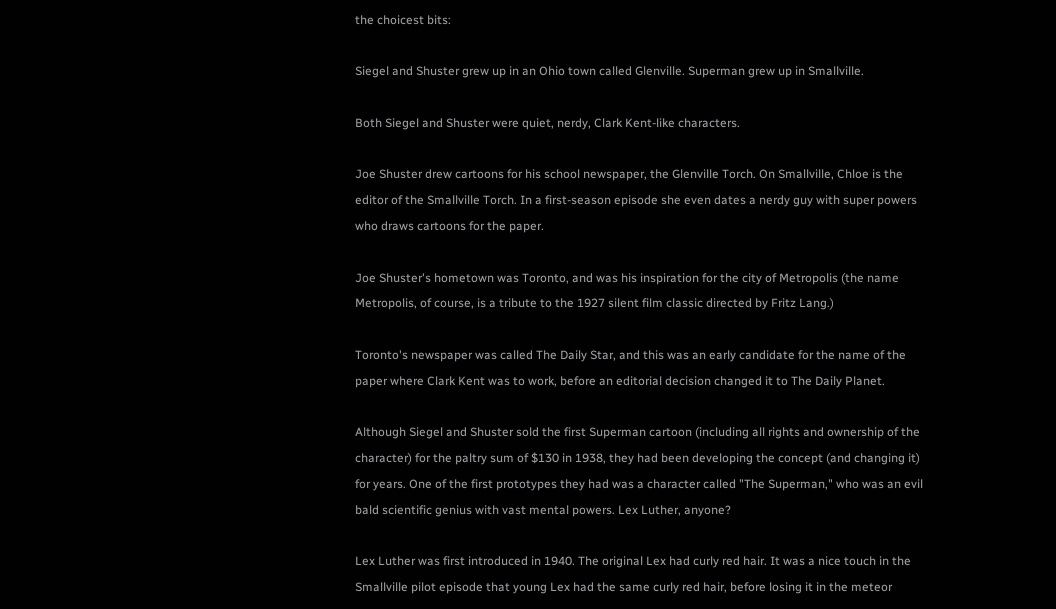the choicest bits:

Siegel and Shuster grew up in an Ohio town called Glenville. Superman grew up in Smallville.

Both Siegel and Shuster were quiet, nerdy, Clark Kent-like characters.

Joe Shuster drew cartoons for his school newspaper, the Glenville Torch. On Smallville, Chloe is the editor of the Smallville Torch. In a first-season episode she even dates a nerdy guy with super powers who draws cartoons for the paper.

Joe Shuster's hometown was Toronto, and was his inspiration for the city of Metropolis (the name Metropolis, of course, is a tribute to the 1927 silent film classic directed by Fritz Lang.)

Toronto's newspaper was called The Daily Star, and this was an early candidate for the name of the paper where Clark Kent was to work, before an editorial decision changed it to The Daily Planet.

Although Siegel and Shuster sold the first Superman cartoon (including all rights and ownership of the character) for the paltry sum of $130 in 1938, they had been developing the concept (and changing it) for years. One of the first prototypes they had was a character called "The Superman," who was an evil bald scientific genius with vast mental powers. Lex Luther, anyone?

Lex Luther was first introduced in 1940. The original Lex had curly red hair. It was a nice touch in the Smallville pilot episode that young Lex had the same curly red hair, before losing it in the meteor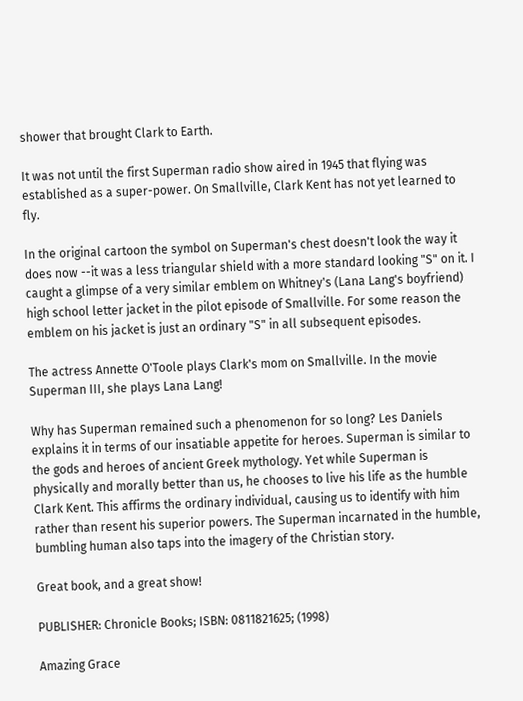shower that brought Clark to Earth.

It was not until the first Superman radio show aired in 1945 that flying was established as a super-power. On Smallville, Clark Kent has not yet learned to fly.

In the original cartoon the symbol on Superman's chest doesn't look the way it does now --it was a less triangular shield with a more standard looking "S" on it. I caught a glimpse of a very similar emblem on Whitney's (Lana Lang's boyfriend) high school letter jacket in the pilot episode of Smallville. For some reason the emblem on his jacket is just an ordinary "S" in all subsequent episodes.

The actress Annette O'Toole plays Clark's mom on Smallville. In the movie Superman III, she plays Lana Lang!

Why has Superman remained such a phenomenon for so long? Les Daniels explains it in terms of our insatiable appetite for heroes. Superman is similar to the gods and heroes of ancient Greek mythology. Yet while Superman is physically and morally better than us, he chooses to live his life as the humble Clark Kent. This affirms the ordinary individual, causing us to identify with him rather than resent his superior powers. The Superman incarnated in the humble, bumbling human also taps into the imagery of the Christian story.

Great book, and a great show!

PUBLISHER: Chronicle Books; ISBN: 0811821625; (1998)

Amazing Grace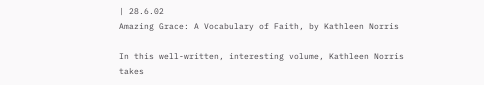| 28.6.02
Amazing Grace: A Vocabulary of Faith, by Kathleen Norris

In this well-written, interesting volume, Kathleen Norris takes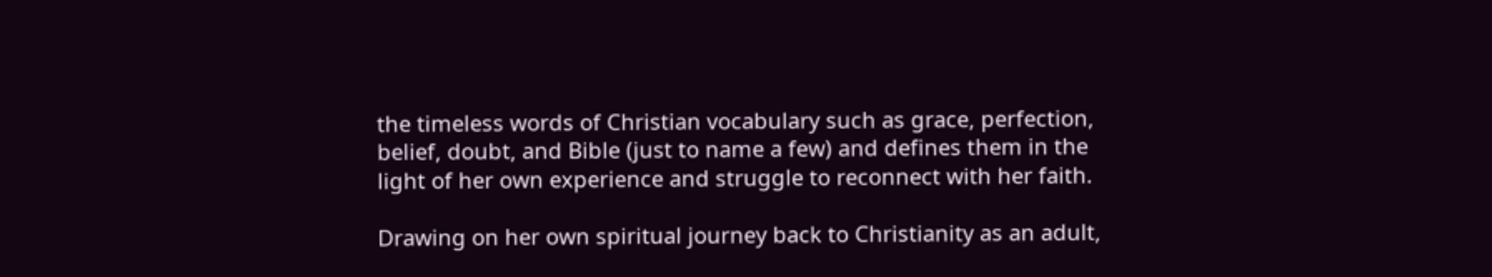the timeless words of Christian vocabulary such as grace, perfection, belief, doubt, and Bible (just to name a few) and defines them in the light of her own experience and struggle to reconnect with her faith.

Drawing on her own spiritual journey back to Christianity as an adult,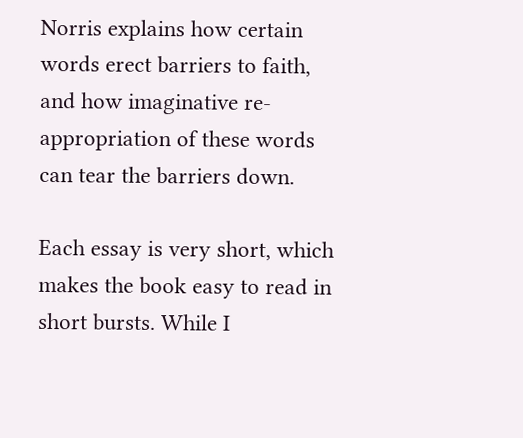Norris explains how certain words erect barriers to faith, and how imaginative re-appropriation of these words can tear the barriers down.

Each essay is very short, which makes the book easy to read in short bursts. While I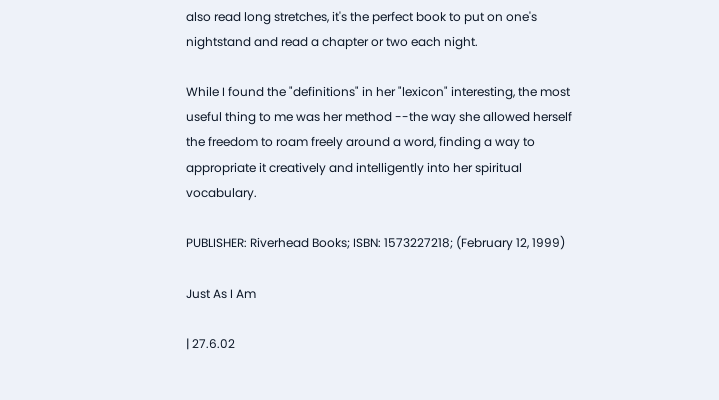also read long stretches, it's the perfect book to put on one's nightstand and read a chapter or two each night.

While I found the "definitions" in her "lexicon" interesting, the most useful thing to me was her method --the way she allowed herself the freedom to roam freely around a word, finding a way to appropriate it creatively and intelligently into her spiritual vocabulary.

PUBLISHER: Riverhead Books; ISBN: 1573227218; (February 12, 1999)

Just As I Am

| 27.6.02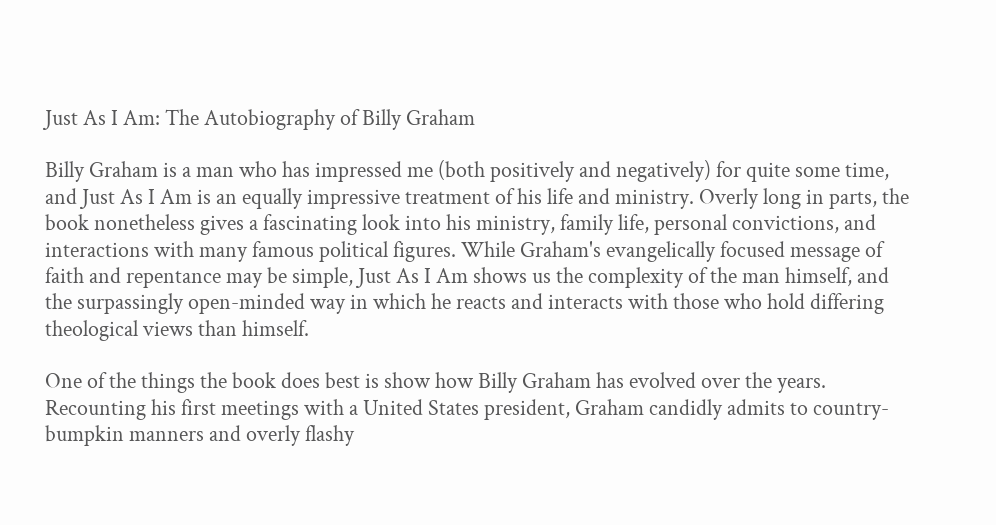Just As I Am: The Autobiography of Billy Graham

Billy Graham is a man who has impressed me (both positively and negatively) for quite some time, and Just As I Am is an equally impressive treatment of his life and ministry. Overly long in parts, the book nonetheless gives a fascinating look into his ministry, family life, personal convictions, and interactions with many famous political figures. While Graham's evangelically focused message of faith and repentance may be simple, Just As I Am shows us the complexity of the man himself, and the surpassingly open-minded way in which he reacts and interacts with those who hold differing theological views than himself.

One of the things the book does best is show how Billy Graham has evolved over the years. Recounting his first meetings with a United States president, Graham candidly admits to country-bumpkin manners and overly flashy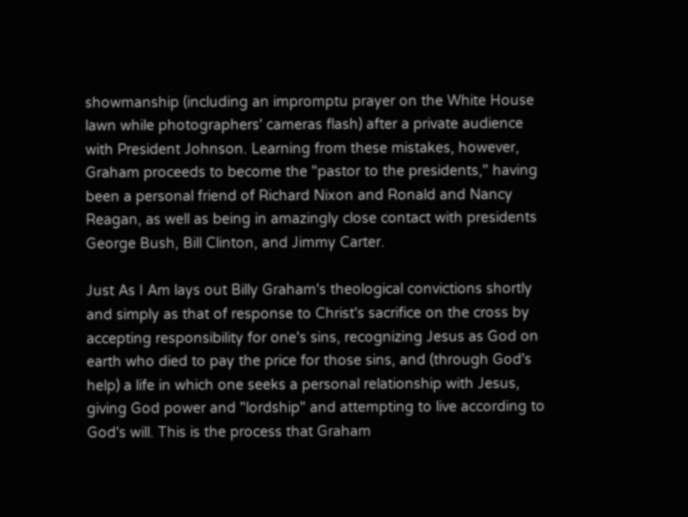showmanship (including an impromptu prayer on the White House lawn while photographers' cameras flash) after a private audience with President Johnson. Learning from these mistakes, however, Graham proceeds to become the "pastor to the presidents," having been a personal friend of Richard Nixon and Ronald and Nancy Reagan, as well as being in amazingly close contact with presidents George Bush, Bill Clinton, and Jimmy Carter.

Just As I Am lays out Billy Graham's theological convictions shortly and simply as that of response to Christ's sacrifice on the cross by accepting responsibility for one's sins, recognizing Jesus as God on earth who died to pay the price for those sins, and (through God's help) a life in which one seeks a personal relationship with Jesus, giving God power and "lordship" and attempting to live according to God's will. This is the process that Graham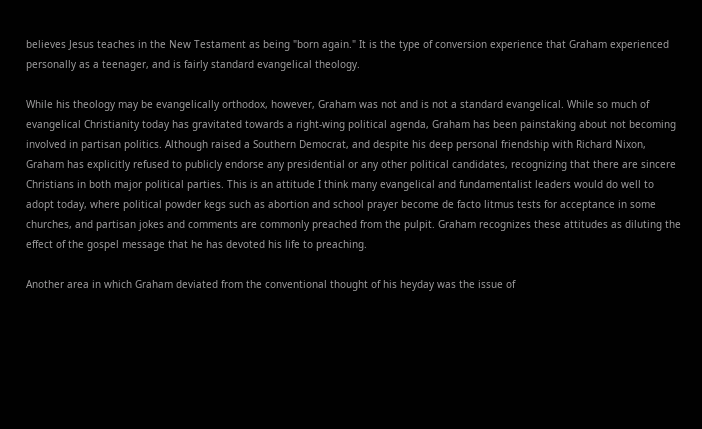believes Jesus teaches in the New Testament as being "born again." It is the type of conversion experience that Graham experienced personally as a teenager, and is fairly standard evangelical theology.

While his theology may be evangelically orthodox, however, Graham was not and is not a standard evangelical. While so much of evangelical Christianity today has gravitated towards a right-wing political agenda, Graham has been painstaking about not becoming involved in partisan politics. Although raised a Southern Democrat, and despite his deep personal friendship with Richard Nixon, Graham has explicitly refused to publicly endorse any presidential or any other political candidates, recognizing that there are sincere Christians in both major political parties. This is an attitude I think many evangelical and fundamentalist leaders would do well to adopt today, where political powder kegs such as abortion and school prayer become de facto litmus tests for acceptance in some churches, and partisan jokes and comments are commonly preached from the pulpit. Graham recognizes these attitudes as diluting the effect of the gospel message that he has devoted his life to preaching.

Another area in which Graham deviated from the conventional thought of his heyday was the issue of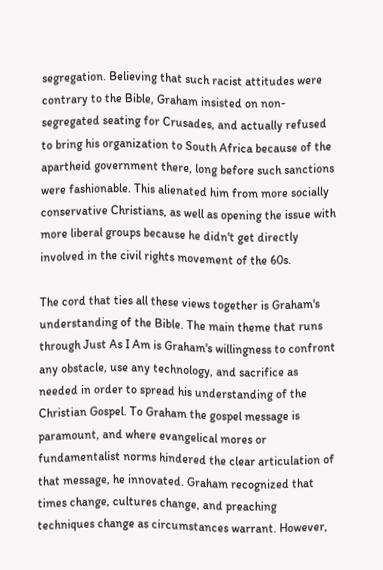segregation. Believing that such racist attitudes were contrary to the Bible, Graham insisted on non-segregated seating for Crusades, and actually refused to bring his organization to South Africa because of the apartheid government there, long before such sanctions were fashionable. This alienated him from more socially conservative Christians, as well as opening the issue with more liberal groups because he didn't get directly involved in the civil rights movement of the 60s.

The cord that ties all these views together is Graham's understanding of the Bible. The main theme that runs through Just As I Am is Graham's willingness to confront any obstacle, use any technology, and sacrifice as needed in order to spread his understanding of the Christian Gospel. To Graham the gospel message is paramount, and where evangelical mores or fundamentalist norms hindered the clear articulation of that message, he innovated. Graham recognized that times change, cultures change, and preaching techniques change as circumstances warrant. However,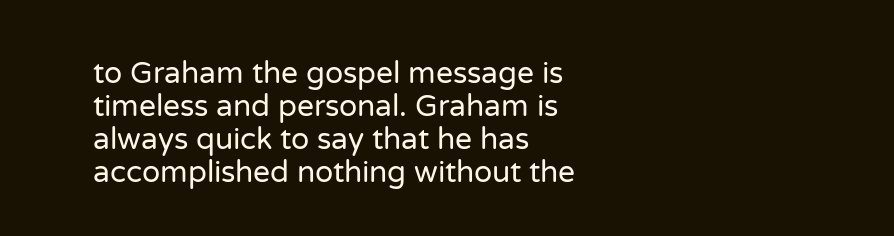to Graham the gospel message is timeless and personal. Graham is always quick to say that he has accomplished nothing without the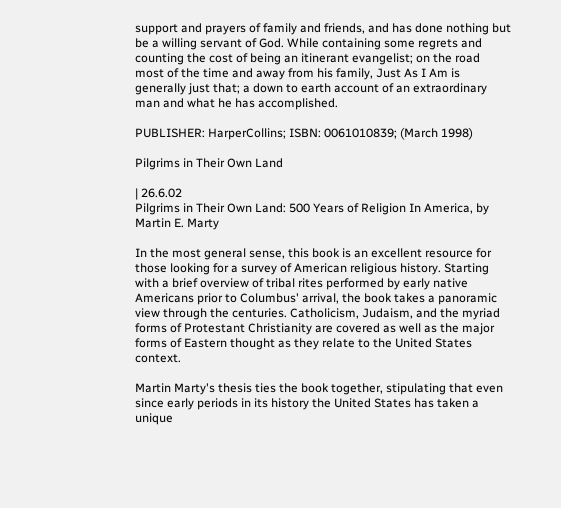support and prayers of family and friends, and has done nothing but be a willing servant of God. While containing some regrets and counting the cost of being an itinerant evangelist; on the road most of the time and away from his family, Just As I Am is generally just that; a down to earth account of an extraordinary man and what he has accomplished.

PUBLISHER: HarperCollins; ISBN: 0061010839; (March 1998)

Pilgrims in Their Own Land

| 26.6.02
Pilgrims in Their Own Land: 500 Years of Religion In America, by Martin E. Marty

In the most general sense, this book is an excellent resource for those looking for a survey of American religious history. Starting with a brief overview of tribal rites performed by early native Americans prior to Columbus' arrival, the book takes a panoramic view through the centuries. Catholicism, Judaism, and the myriad forms of Protestant Christianity are covered as well as the major forms of Eastern thought as they relate to the United States context.

Martin Marty's thesis ties the book together, stipulating that even since early periods in its history the United States has taken a unique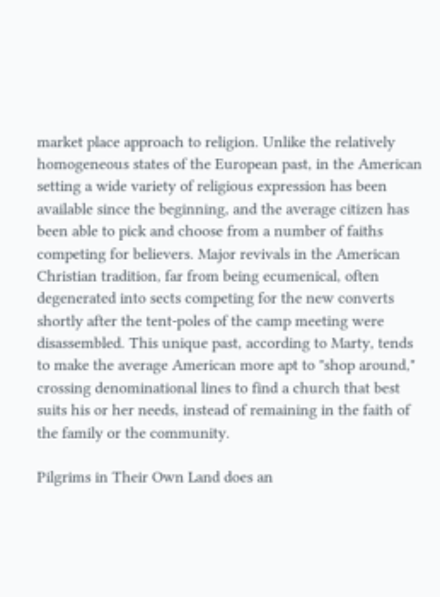market place approach to religion. Unlike the relatively homogeneous states of the European past, in the American setting a wide variety of religious expression has been available since the beginning, and the average citizen has been able to pick and choose from a number of faiths competing for believers. Major revivals in the American Christian tradition, far from being ecumenical, often degenerated into sects competing for the new converts shortly after the tent-poles of the camp meeting were disassembled. This unique past, according to Marty, tends to make the average American more apt to "shop around," crossing denominational lines to find a church that best suits his or her needs, instead of remaining in the faith of the family or the community.

Pilgrims in Their Own Land does an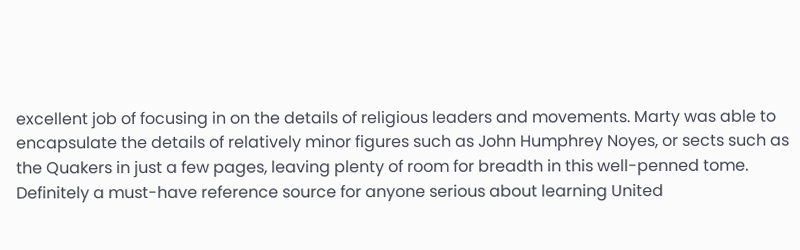excellent job of focusing in on the details of religious leaders and movements. Marty was able to encapsulate the details of relatively minor figures such as John Humphrey Noyes, or sects such as the Quakers in just a few pages, leaving plenty of room for breadth in this well-penned tome. Definitely a must-have reference source for anyone serious about learning United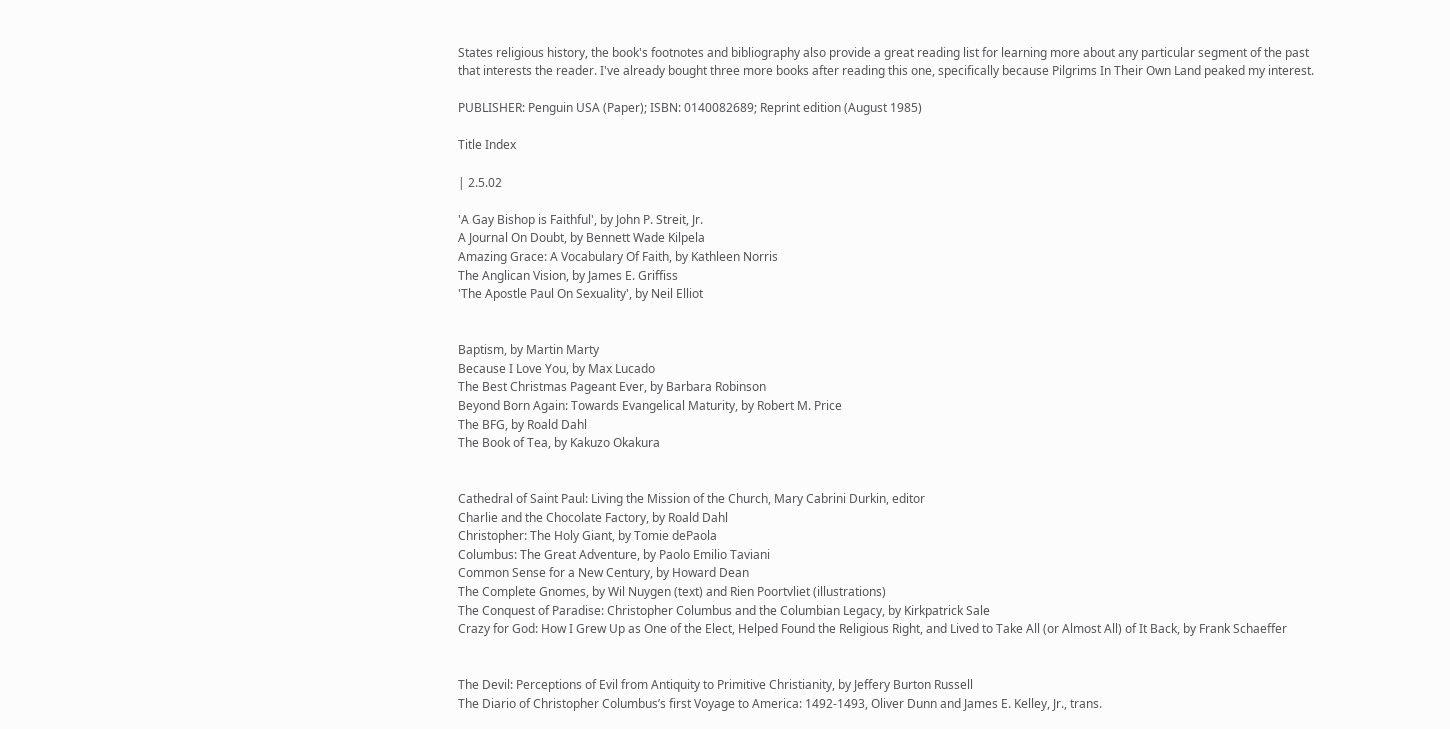States religious history, the book's footnotes and bibliography also provide a great reading list for learning more about any particular segment of the past that interests the reader. I've already bought three more books after reading this one, specifically because Pilgrims In Their Own Land peaked my interest.

PUBLISHER: Penguin USA (Paper); ISBN: 0140082689; Reprint edition (August 1985)

Title Index

| 2.5.02

'A Gay Bishop is Faithful', by John P. Streit, Jr.
A Journal On Doubt, by Bennett Wade Kilpela
Amazing Grace: A Vocabulary Of Faith, by Kathleen Norris
The Anglican Vision, by James E. Griffiss
'The Apostle Paul On Sexuality', by Neil Elliot


Baptism, by Martin Marty
Because I Love You, by Max Lucado
The Best Christmas Pageant Ever, by Barbara Robinson
Beyond Born Again: Towards Evangelical Maturity, by Robert M. Price
The BFG, by Roald Dahl
The Book of Tea, by Kakuzo Okakura


Cathedral of Saint Paul: Living the Mission of the Church, Mary Cabrini Durkin, editor
Charlie and the Chocolate Factory, by Roald Dahl
Christopher: The Holy Giant, by Tomie dePaola
Columbus: The Great Adventure, by Paolo Emilio Taviani
Common Sense for a New Century, by Howard Dean
The Complete Gnomes, by Wil Nuygen (text) and Rien Poortvliet (illustrations)
The Conquest of Paradise: Christopher Columbus and the Columbian Legacy, by Kirkpatrick Sale
Crazy for God: How I Grew Up as One of the Elect, Helped Found the Religious Right, and Lived to Take All (or Almost All) of It Back, by Frank Schaeffer


The Devil: Perceptions of Evil from Antiquity to Primitive Christianity, by Jeffery Burton Russell
The Diario of Christopher Columbus’s first Voyage to America: 1492-1493, Oliver Dunn and James E. Kelley, Jr., trans.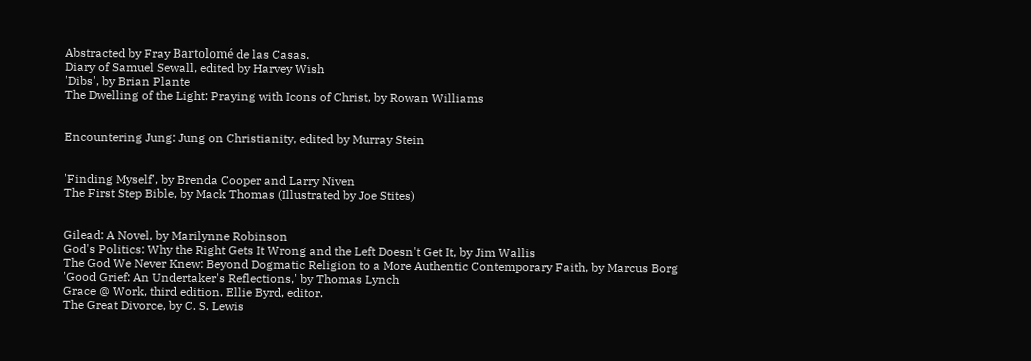Abstracted by Fray Bartolomé de las Casas.
Diary of Samuel Sewall, edited by Harvey Wish
'Dibs', by Brian Plante
The Dwelling of the Light: Praying with Icons of Christ, by Rowan Williams


Encountering Jung: Jung on Christianity, edited by Murray Stein


'Finding Myself', by Brenda Cooper and Larry Niven
The First Step Bible, by Mack Thomas (Illustrated by Joe Stites)


Gilead: A Novel, by Marilynne Robinson
God's Politics: Why the Right Gets It Wrong and the Left Doesn't Get It, by Jim Wallis
The God We Never Knew: Beyond Dogmatic Religion to a More Authentic Contemporary Faith, by Marcus Borg
'Good Grief: An Undertaker's Reflections,' by Thomas Lynch
Grace @ Work, third edition. Ellie Byrd, editor.
The Great Divorce, by C. S. Lewis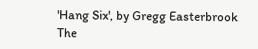'Hang Six', by Gregg Easterbrook
The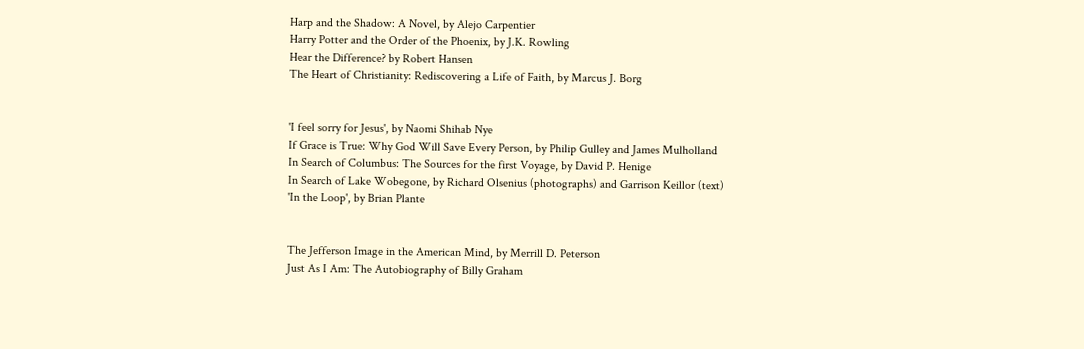Harp and the Shadow: A Novel, by Alejo Carpentier
Harry Potter and the Order of the Phoenix, by J.K. Rowling
Hear the Difference? by Robert Hansen
The Heart of Christianity: Rediscovering a Life of Faith, by Marcus J. Borg


'I feel sorry for Jesus', by Naomi Shihab Nye
If Grace is True: Why God Will Save Every Person, by Philip Gulley and James Mulholland
In Search of Columbus: The Sources for the first Voyage, by David P. Henige
In Search of Lake Wobegone, by Richard Olsenius (photographs) and Garrison Keillor (text)
'In the Loop', by Brian Plante


The Jefferson Image in the American Mind, by Merrill D. Peterson
Just As I Am: The Autobiography of Billy Graham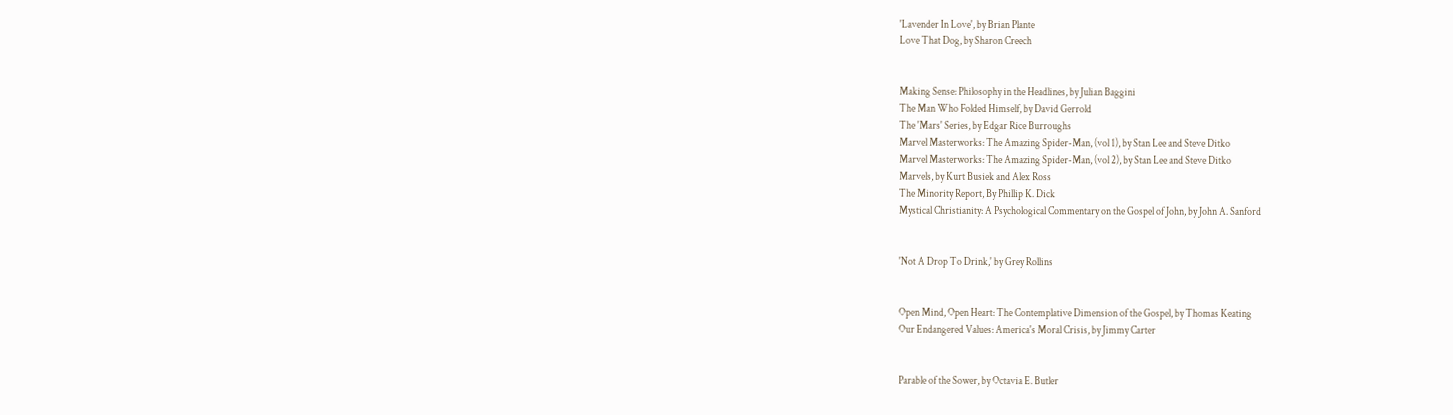'Lavender In Love', by Brian Plante
Love That Dog, by Sharon Creech


Making Sense: Philosophy in the Headlines, by Julian Baggini
The Man Who Folded Himself, by David Gerrold
The 'Mars' Series, by Edgar Rice Burroughs
Marvel Masterworks: The Amazing Spider-Man, (vol 1), by Stan Lee and Steve Ditko
Marvel Masterworks: The Amazing Spider-Man, (vol 2), by Stan Lee and Steve Ditko
Marvels, by Kurt Busiek and Alex Ross
The Minority Report, By Phillip K. Dick
Mystical Christianity: A Psychological Commentary on the Gospel of John, by John A. Sanford


'Not A Drop To Drink,' by Grey Rollins


Open Mind, Open Heart: The Contemplative Dimension of the Gospel, by Thomas Keating
Our Endangered Values: America's Moral Crisis, by Jimmy Carter


Parable of the Sower, by Octavia E. Butler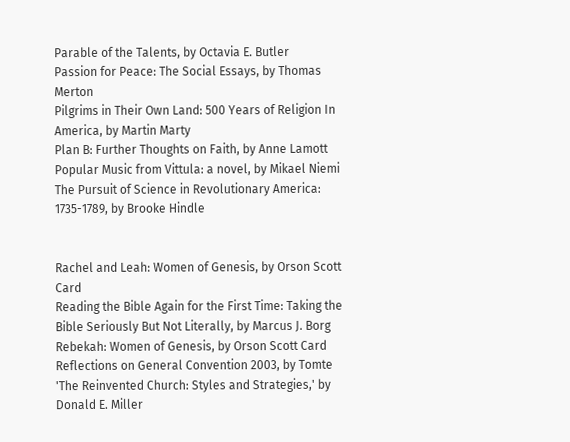Parable of the Talents, by Octavia E. Butler
Passion for Peace: The Social Essays, by Thomas Merton
Pilgrims in Their Own Land: 500 Years of Religion In America, by Martin Marty
Plan B: Further Thoughts on Faith, by Anne Lamott
Popular Music from Vittula: a novel, by Mikael Niemi
The Pursuit of Science in Revolutionary America: 1735-1789, by Brooke Hindle


Rachel and Leah: Women of Genesis, by Orson Scott Card
Reading the Bible Again for the First Time: Taking the Bible Seriously But Not Literally, by Marcus J. Borg
Rebekah: Women of Genesis, by Orson Scott Card
Reflections on General Convention 2003, by Tomte
'The Reinvented Church: Styles and Strategies,' by Donald E. Miller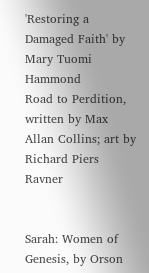'Restoring a Damaged Faith' by Mary Tuomi Hammond
Road to Perdition, written by Max Allan Collins; art by Richard Piers Ravner


Sarah: Women of Genesis, by Orson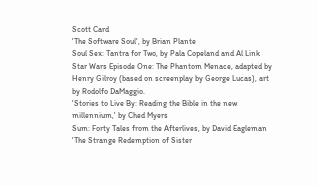Scott Card
'The Software Soul', by Brian Plante
Soul Sex: Tantra for Two, by Pala Copeland and Al Link
Star Wars Episode One: The Phantom Menace, adapted by Henry Gilroy (based on screenplay by George Lucas), art by Rodolfo DaMaggio.
'Stories to Live By: Reading the Bible in the new millennium,' by Ched Myers
Sum: Forty Tales from the Afterlives, by David Eagleman
'The Strange Redemption of Sister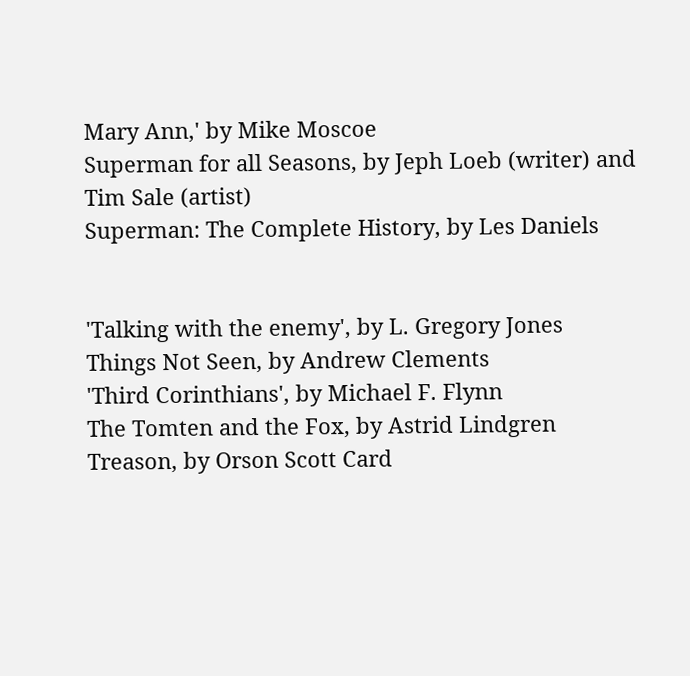Mary Ann,' by Mike Moscoe
Superman for all Seasons, by Jeph Loeb (writer) and Tim Sale (artist)
Superman: The Complete History, by Les Daniels


'Talking with the enemy', by L. Gregory Jones
Things Not Seen, by Andrew Clements
'Third Corinthians', by Michael F. Flynn
The Tomten and the Fox, by Astrid Lindgren
Treason, by Orson Scott Card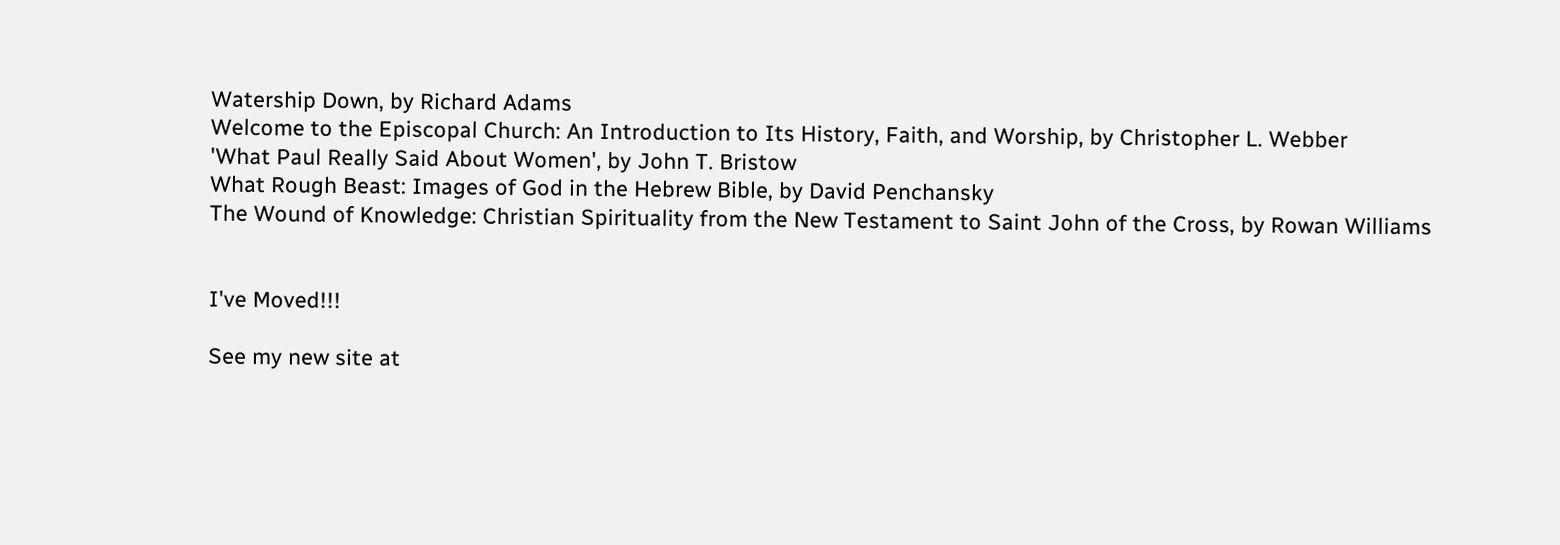Watership Down, by Richard Adams
Welcome to the Episcopal Church: An Introduction to Its History, Faith, and Worship, by Christopher L. Webber
'What Paul Really Said About Women', by John T. Bristow
What Rough Beast: Images of God in the Hebrew Bible, by David Penchansky
The Wound of Knowledge: Christian Spirituality from the New Testament to Saint John of the Cross, by Rowan Williams


I've Moved!!!

See my new site at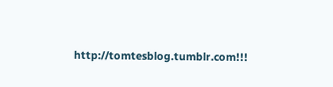http://tomtesblog.tumblr.com!!!